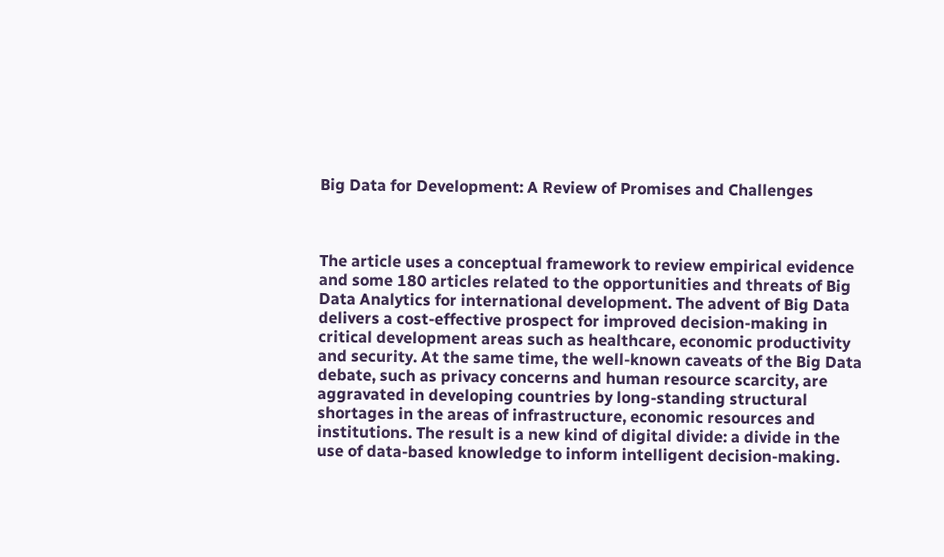Big Data for Development: A Review of Promises and Challenges



The article uses a conceptual framework to review empirical evidence and some 180 articles related to the opportunities and threats of Big Data Analytics for international development. The advent of Big Data delivers a cost-effective prospect for improved decision-making in critical development areas such as healthcare, economic productivity and security. At the same time, the well-known caveats of the Big Data debate, such as privacy concerns and human resource scarcity, are aggravated in developing countries by long-standing structural shortages in the areas of infrastructure, economic resources and institutions. The result is a new kind of digital divide: a divide in the use of data-based knowledge to inform intelligent decision-making.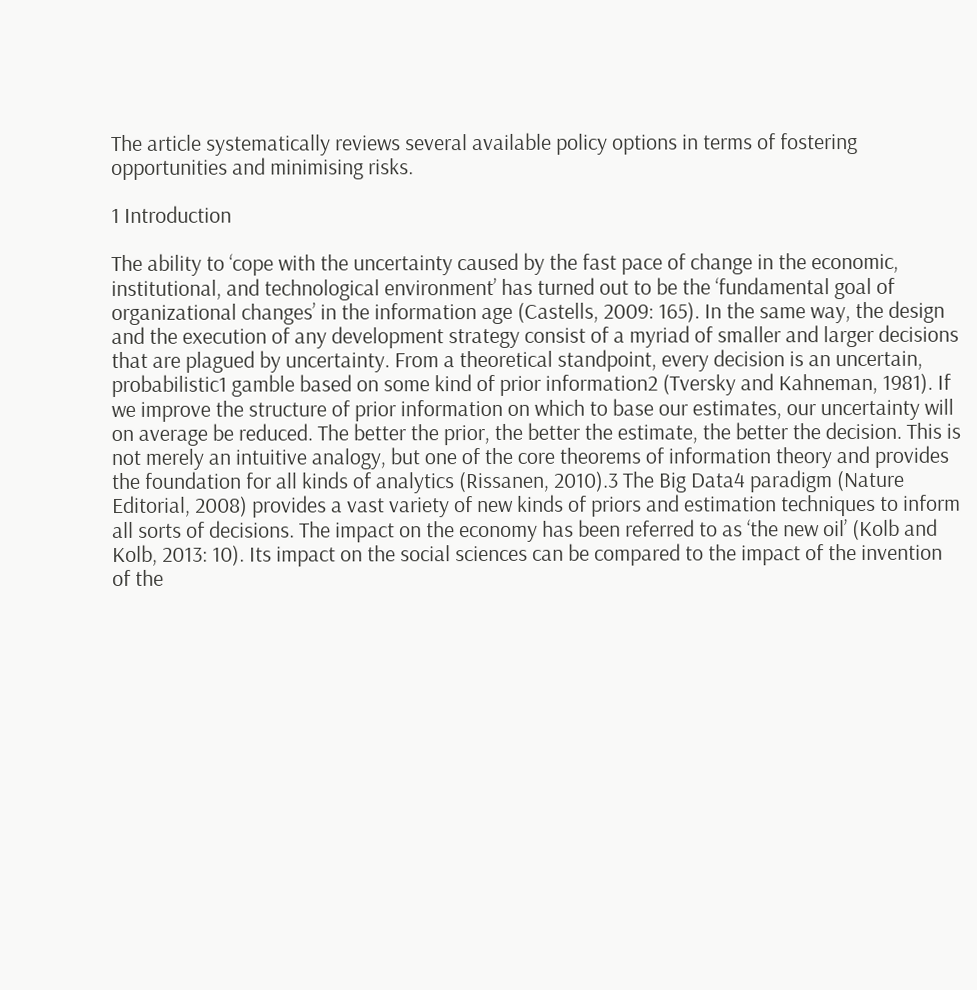The article systematically reviews several available policy options in terms of fostering opportunities and minimising risks.

1 Introduction

The ability to ‘cope with the uncertainty caused by the fast pace of change in the economic, institutional, and technological environment’ has turned out to be the ‘fundamental goal of organizational changes’ in the information age (Castells, 2009: 165). In the same way, the design and the execution of any development strategy consist of a myriad of smaller and larger decisions that are plagued by uncertainty. From a theoretical standpoint, every decision is an uncertain, probabilistic1 gamble based on some kind of prior information2 (Tversky and Kahneman, 1981). If we improve the structure of prior information on which to base our estimates, our uncertainty will on average be reduced. The better the prior, the better the estimate, the better the decision. This is not merely an intuitive analogy, but one of the core theorems of information theory and provides the foundation for all kinds of analytics (Rissanen, 2010).3 The Big Data4 paradigm (Nature Editorial, 2008) provides a vast variety of new kinds of priors and estimation techniques to inform all sorts of decisions. The impact on the economy has been referred to as ‘the new oil’ (Kolb and Kolb, 2013: 10). Its impact on the social sciences can be compared to the impact of the invention of the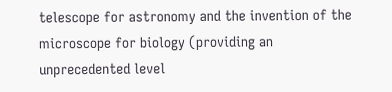telescope for astronomy and the invention of the microscope for biology (providing an unprecedented level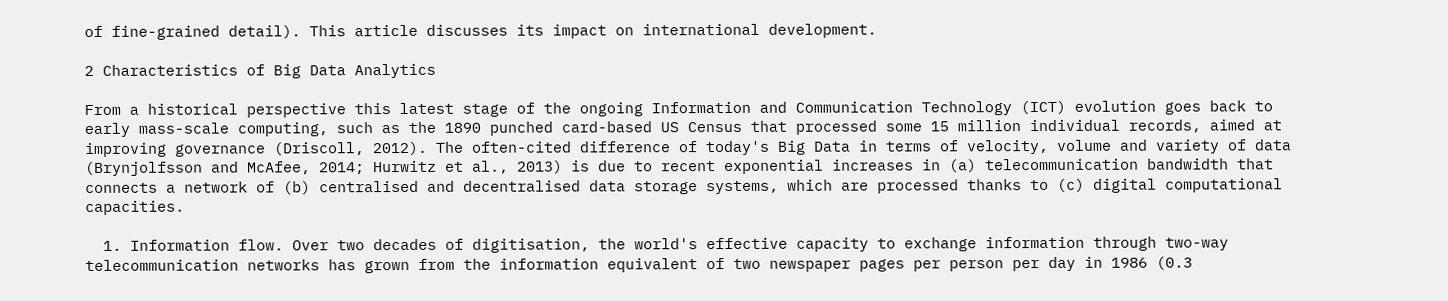of fine-grained detail). This article discusses its impact on international development.

2 Characteristics of Big Data Analytics

From a historical perspective this latest stage of the ongoing Information and Communication Technology (ICT) evolution goes back to early mass-scale computing, such as the 1890 punched card-based US Census that processed some 15 million individual records, aimed at improving governance (Driscoll, 2012). The often-cited difference of today's Big Data in terms of velocity, volume and variety of data (Brynjolfsson and McAfee, 2014; Hurwitz et al., 2013) is due to recent exponential increases in (a) telecommunication bandwidth that connects a network of (b) centralised and decentralised data storage systems, which are processed thanks to (c) digital computational capacities.

  1. Information flow. Over two decades of digitisation, the world's effective capacity to exchange information through two-way telecommunication networks has grown from the information equivalent of two newspaper pages per person per day in 1986 (0.3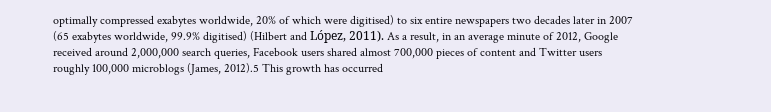optimally compressed exabytes worldwide, 20% of which were digitised) to six entire newspapers two decades later in 2007 (65 exabytes worldwide, 99.9% digitised) (Hilbert and López, 2011). As a result, in an average minute of 2012, Google received around 2,000,000 search queries, Facebook users shared almost 700,000 pieces of content and Twitter users roughly 100,000 microblogs (James, 2012).5 This growth has occurred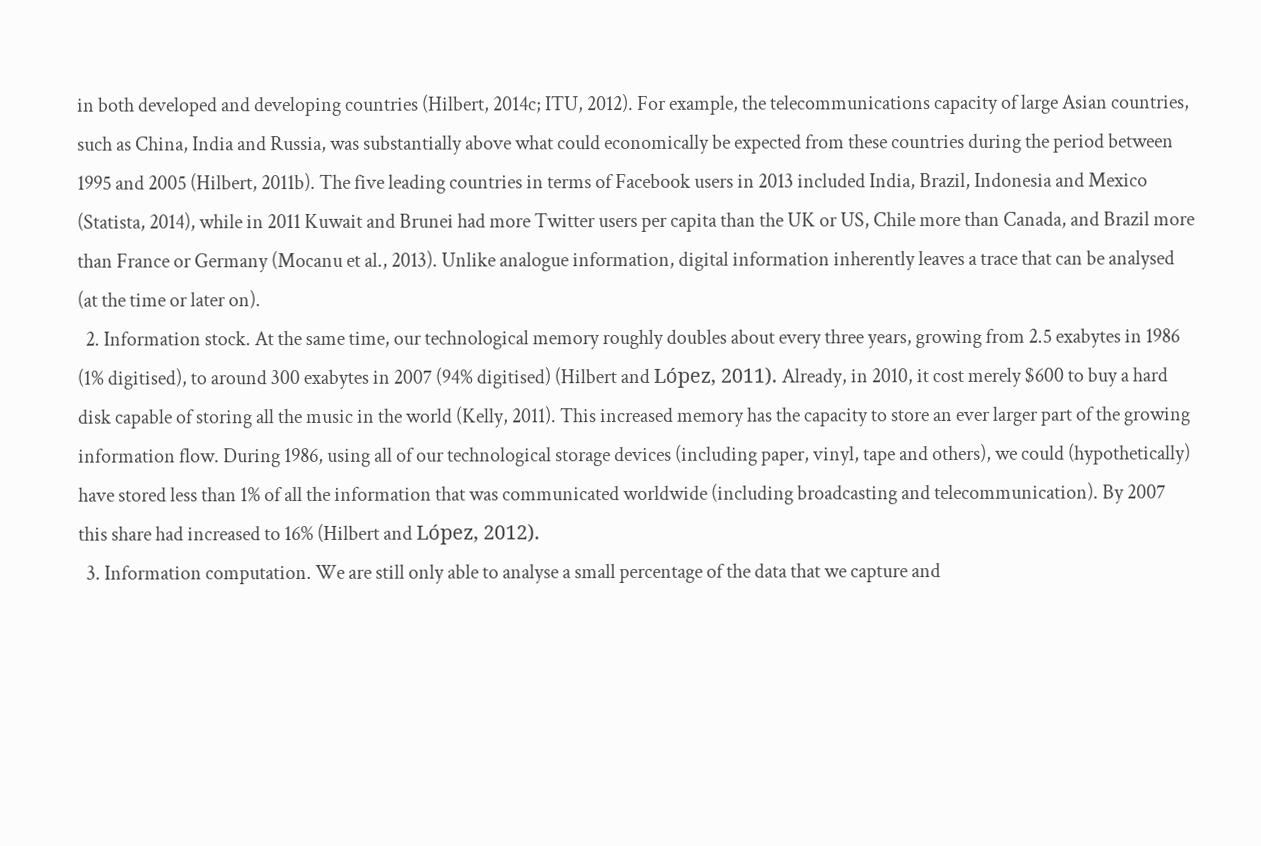in both developed and developing countries (Hilbert, 2014c; ITU, 2012). For example, the telecommunications capacity of large Asian countries, such as China, India and Russia, was substantially above what could economically be expected from these countries during the period between 1995 and 2005 (Hilbert, 2011b). The five leading countries in terms of Facebook users in 2013 included India, Brazil, Indonesia and Mexico (Statista, 2014), while in 2011 Kuwait and Brunei had more Twitter users per capita than the UK or US, Chile more than Canada, and Brazil more than France or Germany (Mocanu et al., 2013). Unlike analogue information, digital information inherently leaves a trace that can be analysed (at the time or later on).
  2. Information stock. At the same time, our technological memory roughly doubles about every three years, growing from 2.5 exabytes in 1986 (1% digitised), to around 300 exabytes in 2007 (94% digitised) (Hilbert and López, 2011). Already, in 2010, it cost merely $600 to buy a hard disk capable of storing all the music in the world (Kelly, 2011). This increased memory has the capacity to store an ever larger part of the growing information flow. During 1986, using all of our technological storage devices (including paper, vinyl, tape and others), we could (hypothetically) have stored less than 1% of all the information that was communicated worldwide (including broadcasting and telecommunication). By 2007 this share had increased to 16% (Hilbert and López, 2012).
  3. Information computation. We are still only able to analyse a small percentage of the data that we capture and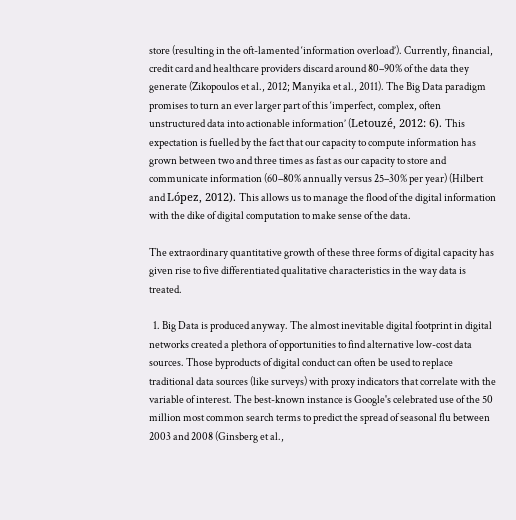store (resulting in the oft-lamented ‘information overload’). Currently, financial, credit card and healthcare providers discard around 80–90% of the data they generate (Zikopoulos et al., 2012; Manyika et al., 2011). The Big Data paradigm promises to turn an ever larger part of this ‘imperfect, complex, often unstructured data into actionable information’ (Letouzé, 2012: 6). This expectation is fuelled by the fact that our capacity to compute information has grown between two and three times as fast as our capacity to store and communicate information (60–80% annually versus 25–30% per year) (Hilbert and López, 2012). This allows us to manage the flood of the digital information with the dike of digital computation to make sense of the data.

The extraordinary quantitative growth of these three forms of digital capacity has given rise to five differentiated qualitative characteristics in the way data is treated.

  1. Big Data is produced anyway. The almost inevitable digital footprint in digital networks created a plethora of opportunities to find alternative low-cost data sources. Those byproducts of digital conduct can often be used to replace traditional data sources (like surveys) with proxy indicators that correlate with the variable of interest. The best-known instance is Google's celebrated use of the 50 million most common search terms to predict the spread of seasonal flu between 2003 and 2008 (Ginsberg et al.,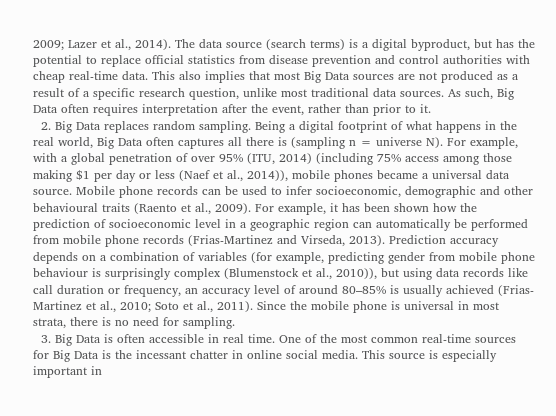2009; Lazer et al., 2014). The data source (search terms) is a digital byproduct, but has the potential to replace official statistics from disease prevention and control authorities with cheap real-time data. This also implies that most Big Data sources are not produced as a result of a specific research question, unlike most traditional data sources. As such, Big Data often requires interpretation after the event, rather than prior to it.
  2. Big Data replaces random sampling. Being a digital footprint of what happens in the real world, Big Data often captures all there is (sampling n = universe N). For example, with a global penetration of over 95% (ITU, 2014) (including 75% access among those making $1 per day or less (Naef et al., 2014)), mobile phones became a universal data source. Mobile phone records can be used to infer socioeconomic, demographic and other behavioural traits (Raento et al., 2009). For example, it has been shown how the prediction of socioeconomic level in a geographic region can automatically be performed from mobile phone records (Frias-Martinez and Virseda, 2013). Prediction accuracy depends on a combination of variables (for example, predicting gender from mobile phone behaviour is surprisingly complex (Blumenstock et al., 2010)), but using data records like call duration or frequency, an accuracy level of around 80–85% is usually achieved (Frias-Martinez et al., 2010; Soto et al., 2011). Since the mobile phone is universal in most strata, there is no need for sampling.
  3. Big Data is often accessible in real time. One of the most common real-time sources for Big Data is the incessant chatter in online social media. This source is especially important in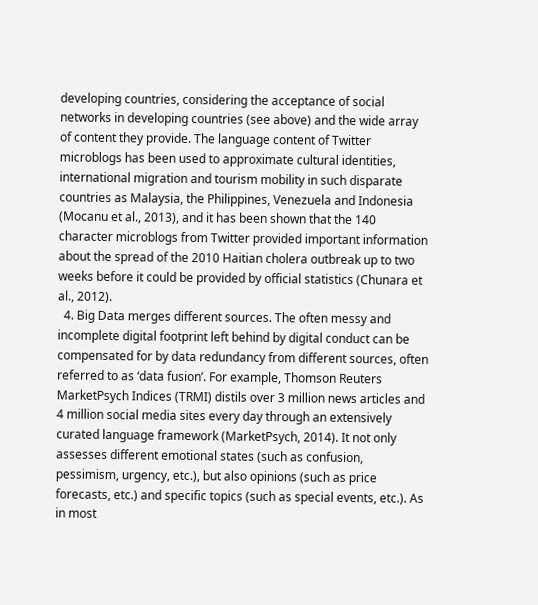developing countries, considering the acceptance of social networks in developing countries (see above) and the wide array of content they provide. The language content of Twitter microblogs has been used to approximate cultural identities, international migration and tourism mobility in such disparate countries as Malaysia, the Philippines, Venezuela and Indonesia (Mocanu et al., 2013), and it has been shown that the 140 character microblogs from Twitter provided important information about the spread of the 2010 Haitian cholera outbreak up to two weeks before it could be provided by official statistics (Chunara et al., 2012).
  4. Big Data merges different sources. The often messy and incomplete digital footprint left behind by digital conduct can be compensated for by data redundancy from different sources, often referred to as ‘data fusion’. For example, Thomson Reuters MarketPsych Indices (TRMI) distils over 3 million news articles and 4 million social media sites every day through an extensively curated language framework (MarketPsych, 2014). It not only assesses different emotional states (such as confusion, pessimism, urgency, etc.), but also opinions (such as price forecasts, etc.) and specific topics (such as special events, etc.). As in most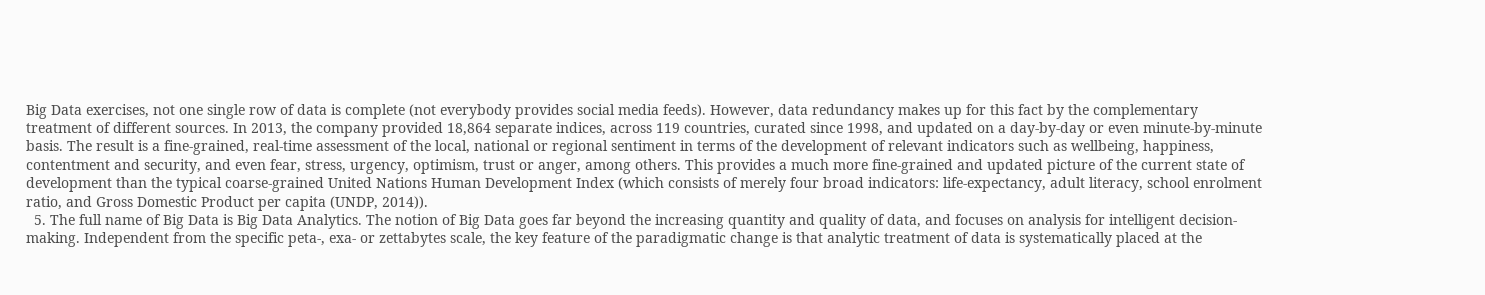Big Data exercises, not one single row of data is complete (not everybody provides social media feeds). However, data redundancy makes up for this fact by the complementary treatment of different sources. In 2013, the company provided 18,864 separate indices, across 119 countries, curated since 1998, and updated on a day-by-day or even minute-by-minute basis. The result is a fine-grained, real-time assessment of the local, national or regional sentiment in terms of the development of relevant indicators such as wellbeing, happiness, contentment and security, and even fear, stress, urgency, optimism, trust or anger, among others. This provides a much more fine-grained and updated picture of the current state of development than the typical coarse-grained United Nations Human Development Index (which consists of merely four broad indicators: life-expectancy, adult literacy, school enrolment ratio, and Gross Domestic Product per capita (UNDP, 2014)).
  5. The full name of Big Data is Big Data Analytics. The notion of Big Data goes far beyond the increasing quantity and quality of data, and focuses on analysis for intelligent decision-making. Independent from the specific peta-, exa- or zettabytes scale, the key feature of the paradigmatic change is that analytic treatment of data is systematically placed at the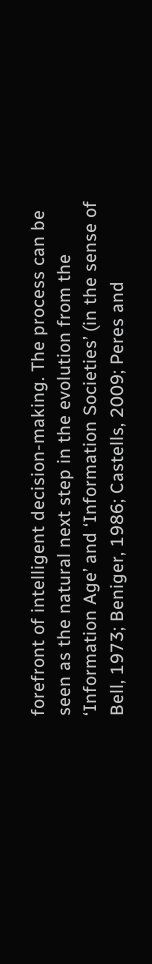forefront of intelligent decision-making. The process can be seen as the natural next step in the evolution from the ‘Information Age’ and ‘Information Societies’ (in the sense of Bell, 1973; Beniger, 1986; Castells, 2009; Peres and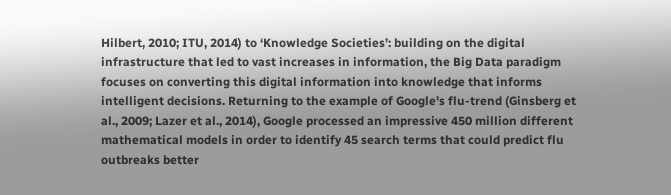Hilbert, 2010; ITU, 2014) to ‘Knowledge Societies’: building on the digital infrastructure that led to vast increases in information, the Big Data paradigm focuses on converting this digital information into knowledge that informs intelligent decisions. Returning to the example of Google's flu-trend (Ginsberg et al., 2009; Lazer et al., 2014), Google processed an impressive 450 million different mathematical models in order to identify 45 search terms that could predict flu outbreaks better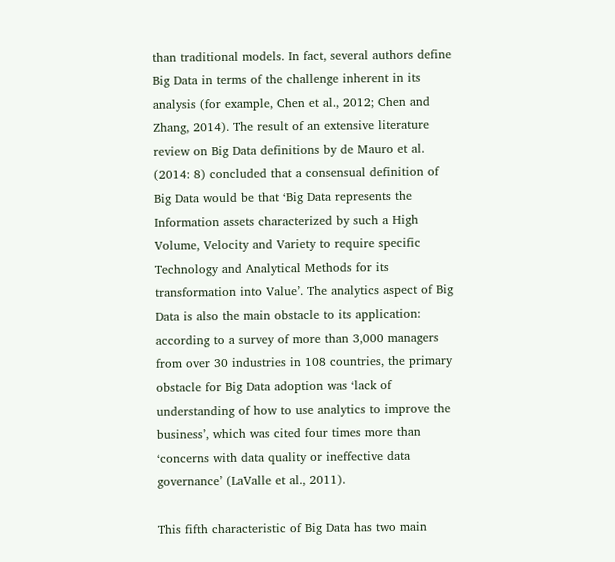than traditional models. In fact, several authors define Big Data in terms of the challenge inherent in its analysis (for example, Chen et al., 2012; Chen and Zhang, 2014). The result of an extensive literature review on Big Data definitions by de Mauro et al. (2014: 8) concluded that a consensual definition of Big Data would be that ‘Big Data represents the Information assets characterized by such a High Volume, Velocity and Variety to require specific Technology and Analytical Methods for its transformation into Value’. The analytics aspect of Big Data is also the main obstacle to its application: according to a survey of more than 3,000 managers from over 30 industries in 108 countries, the primary obstacle for Big Data adoption was ‘lack of understanding of how to use analytics to improve the business’, which was cited four times more than ‘concerns with data quality or ineffective data governance’ (LaValle et al., 2011).

This fifth characteristic of Big Data has two main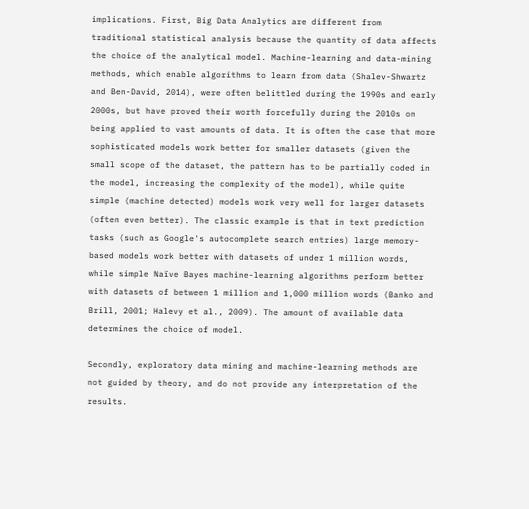implications. First, Big Data Analytics are different from traditional statistical analysis because the quantity of data affects the choice of the analytical model. Machine-learning and data-mining methods, which enable algorithms to learn from data (Shalev-Shwartz and Ben-David, 2014), were often belittled during the 1990s and early 2000s, but have proved their worth forcefully during the 2010s on being applied to vast amounts of data. It is often the case that more sophisticated models work better for smaller datasets (given the small scope of the dataset, the pattern has to be partially coded in the model, increasing the complexity of the model), while quite simple (machine detected) models work very well for larger datasets (often even better). The classic example is that in text prediction tasks (such as Google's autocomplete search entries) large memory-based models work better with datasets of under 1 million words, while simple Naïve Bayes machine-learning algorithms perform better with datasets of between 1 million and 1,000 million words (Banko and Brill, 2001; Halevy et al., 2009). The amount of available data determines the choice of model.

Secondly, exploratory data mining and machine-learning methods are not guided by theory, and do not provide any interpretation of the results.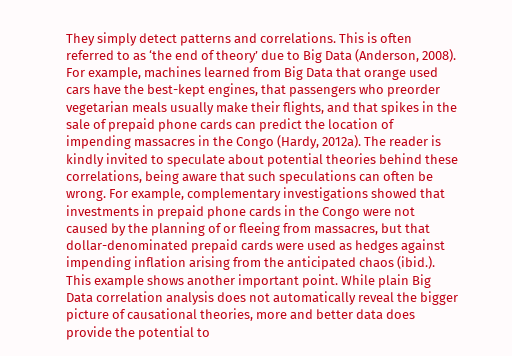They simply detect patterns and correlations. This is often referred to as ‘the end of theory’ due to Big Data (Anderson, 2008). For example, machines learned from Big Data that orange used cars have the best-kept engines, that passengers who preorder vegetarian meals usually make their flights, and that spikes in the sale of prepaid phone cards can predict the location of impending massacres in the Congo (Hardy, 2012a). The reader is kindly invited to speculate about potential theories behind these correlations, being aware that such speculations can often be wrong. For example, complementary investigations showed that investments in prepaid phone cards in the Congo were not caused by the planning of or fleeing from massacres, but that dollar-denominated prepaid cards were used as hedges against impending inflation arising from the anticipated chaos (ibid.). This example shows another important point. While plain Big Data correlation analysis does not automatically reveal the bigger picture of causational theories, more and better data does provide the potential to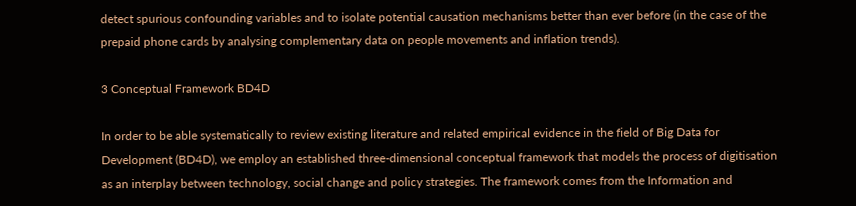detect spurious confounding variables and to isolate potential causation mechanisms better than ever before (in the case of the prepaid phone cards by analysing complementary data on people movements and inflation trends).

3 Conceptual Framework BD4D

In order to be able systematically to review existing literature and related empirical evidence in the field of Big Data for Development (BD4D), we employ an established three-dimensional conceptual framework that models the process of digitisation as an interplay between technology, social change and policy strategies. The framework comes from the Information and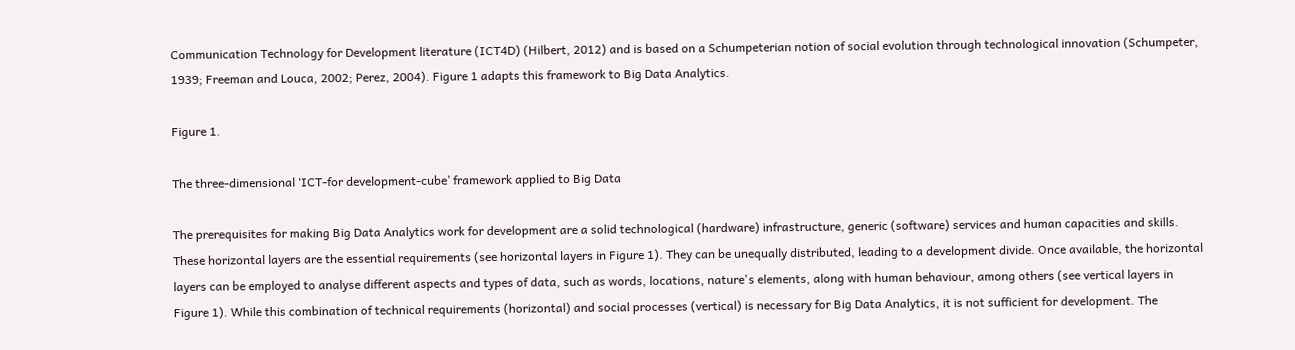Communication Technology for Development literature (ICT4D) (Hilbert, 2012) and is based on a Schumpeterian notion of social evolution through technological innovation (Schumpeter, 1939; Freeman and Louca, 2002; Perez, 2004). Figure 1 adapts this framework to Big Data Analytics.

Figure 1.

The three-dimensional ‘ICT-for development-cube’ framework applied to Big Data

The prerequisites for making Big Data Analytics work for development are a solid technological (hardware) infrastructure, generic (software) services and human capacities and skills. These horizontal layers are the essential requirements (see horizontal layers in Figure 1). They can be unequally distributed, leading to a development divide. Once available, the horizontal layers can be employed to analyse different aspects and types of data, such as words, locations, nature's elements, along with human behaviour, among others (see vertical layers in Figure 1). While this combination of technical requirements (horizontal) and social processes (vertical) is necessary for Big Data Analytics, it is not sufficient for development. The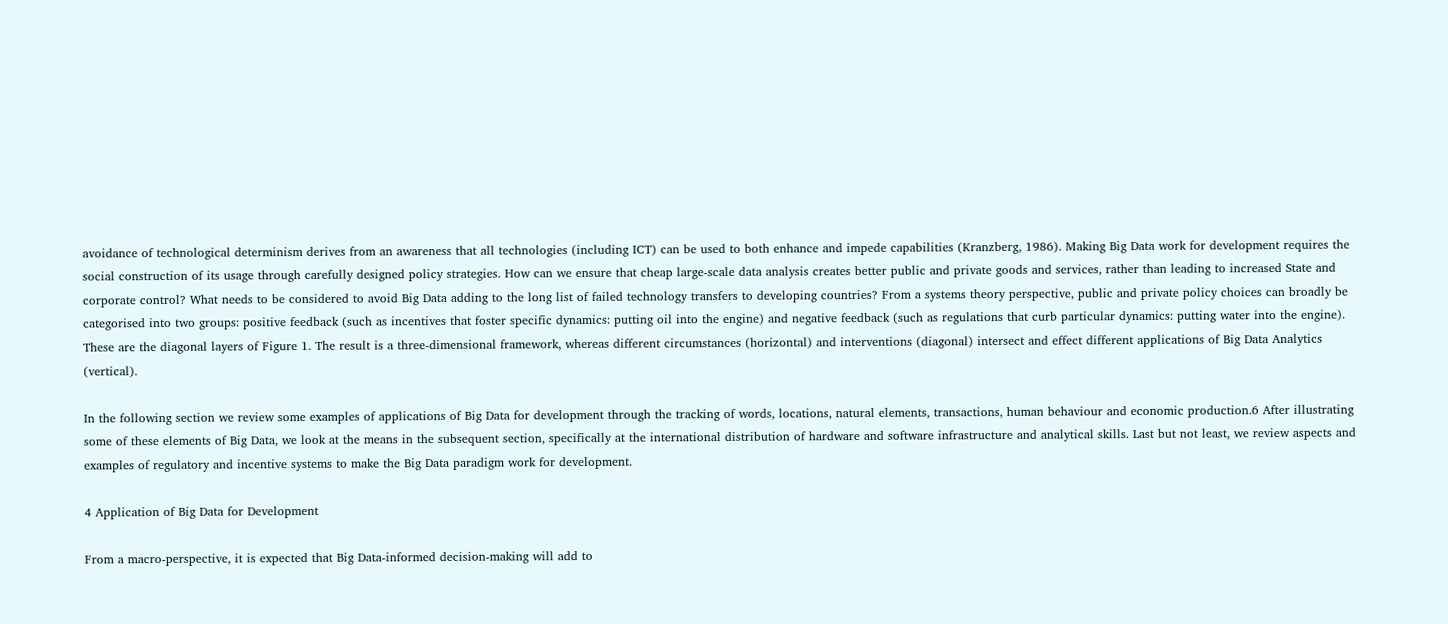avoidance of technological determinism derives from an awareness that all technologies (including ICT) can be used to both enhance and impede capabilities (Kranzberg, 1986). Making Big Data work for development requires the social construction of its usage through carefully designed policy strategies. How can we ensure that cheap large-scale data analysis creates better public and private goods and services, rather than leading to increased State and corporate control? What needs to be considered to avoid Big Data adding to the long list of failed technology transfers to developing countries? From a systems theory perspective, public and private policy choices can broadly be categorised into two groups: positive feedback (such as incentives that foster specific dynamics: putting oil into the engine) and negative feedback (such as regulations that curb particular dynamics: putting water into the engine). These are the diagonal layers of Figure 1. The result is a three-dimensional framework, whereas different circumstances (horizontal) and interventions (diagonal) intersect and effect different applications of Big Data Analytics (vertical).

In the following section we review some examples of applications of Big Data for development through the tracking of words, locations, natural elements, transactions, human behaviour and economic production.6 After illustrating some of these elements of Big Data, we look at the means in the subsequent section, specifically at the international distribution of hardware and software infrastructure and analytical skills. Last but not least, we review aspects and examples of regulatory and incentive systems to make the Big Data paradigm work for development.

4 Application of Big Data for Development

From a macro-perspective, it is expected that Big Data-informed decision-making will add to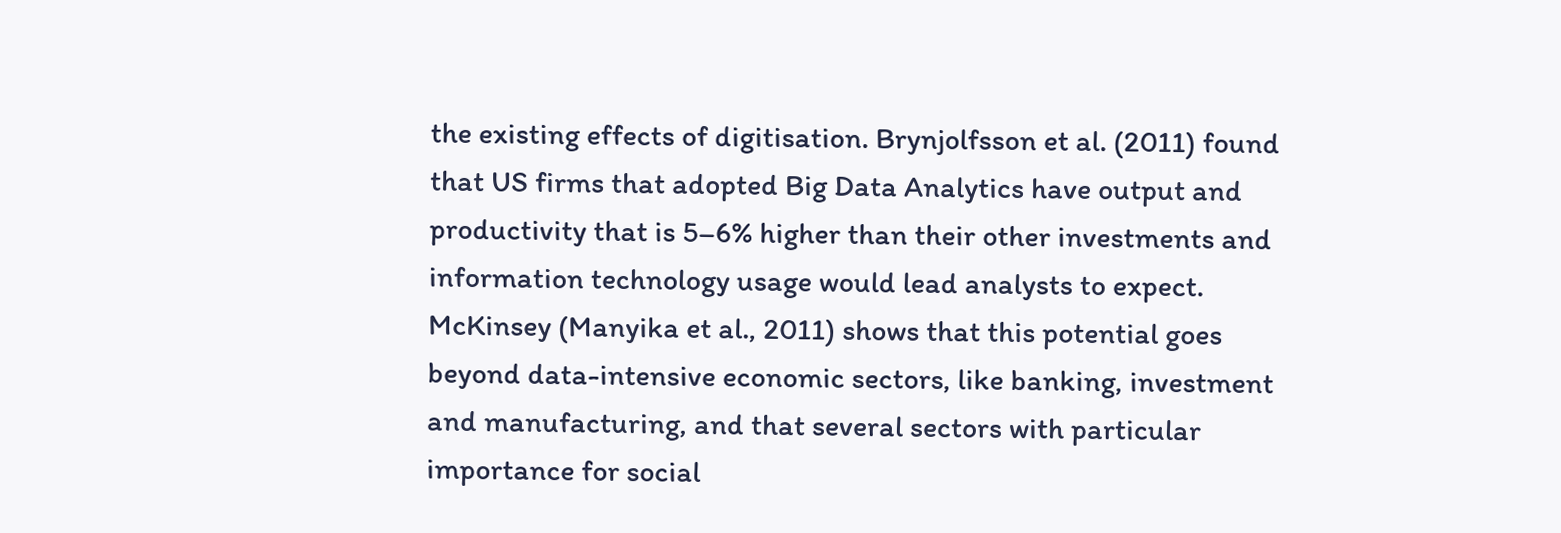the existing effects of digitisation. Brynjolfsson et al. (2011) found that US firms that adopted Big Data Analytics have output and productivity that is 5–6% higher than their other investments and information technology usage would lead analysts to expect. McKinsey (Manyika et al., 2011) shows that this potential goes beyond data-intensive economic sectors, like banking, investment and manufacturing, and that several sectors with particular importance for social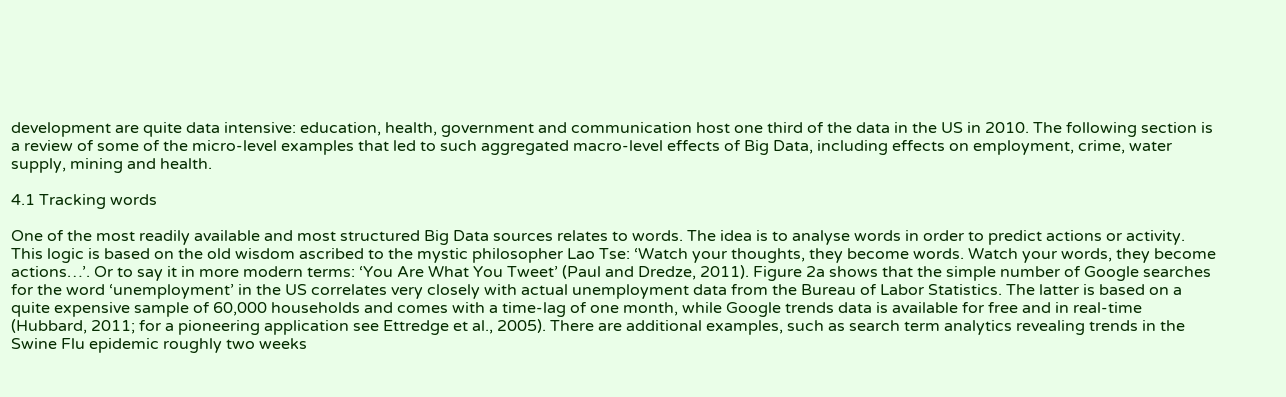development are quite data intensive: education, health, government and communication host one third of the data in the US in 2010. The following section is a review of some of the micro-level examples that led to such aggregated macro-level effects of Big Data, including effects on employment, crime, water supply, mining and health.

4.1 Tracking words

One of the most readily available and most structured Big Data sources relates to words. The idea is to analyse words in order to predict actions or activity. This logic is based on the old wisdom ascribed to the mystic philosopher Lao Tse: ‘Watch your thoughts, they become words. Watch your words, they become actions…’. Or to say it in more modern terms: ‘You Are What You Tweet’ (Paul and Dredze, 2011). Figure 2a shows that the simple number of Google searches for the word ‘unemployment’ in the US correlates very closely with actual unemployment data from the Bureau of Labor Statistics. The latter is based on a quite expensive sample of 60,000 households and comes with a time-lag of one month, while Google trends data is available for free and in real-time (Hubbard, 2011; for a pioneering application see Ettredge et al., 2005). There are additional examples, such as search term analytics revealing trends in the Swine Flu epidemic roughly two weeks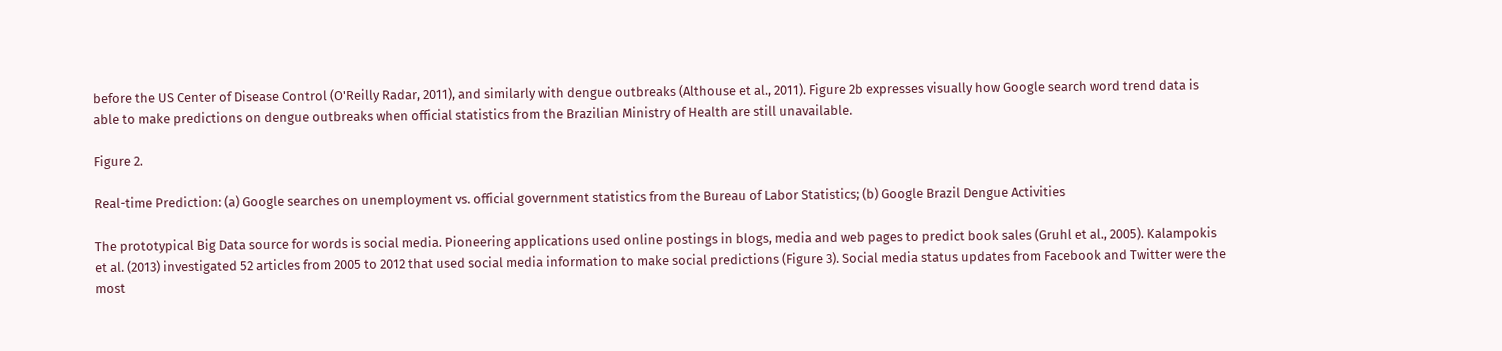before the US Center of Disease Control (O'Reilly Radar, 2011), and similarly with dengue outbreaks (Althouse et al., 2011). Figure 2b expresses visually how Google search word trend data is able to make predictions on dengue outbreaks when official statistics from the Brazilian Ministry of Health are still unavailable.

Figure 2.

Real-time Prediction: (a) Google searches on unemployment vs. official government statistics from the Bureau of Labor Statistics; (b) Google Brazil Dengue Activities

The prototypical Big Data source for words is social media. Pioneering applications used online postings in blogs, media and web pages to predict book sales (Gruhl et al., 2005). Kalampokis et al. (2013) investigated 52 articles from 2005 to 2012 that used social media information to make social predictions (Figure 3). Social media status updates from Facebook and Twitter were the most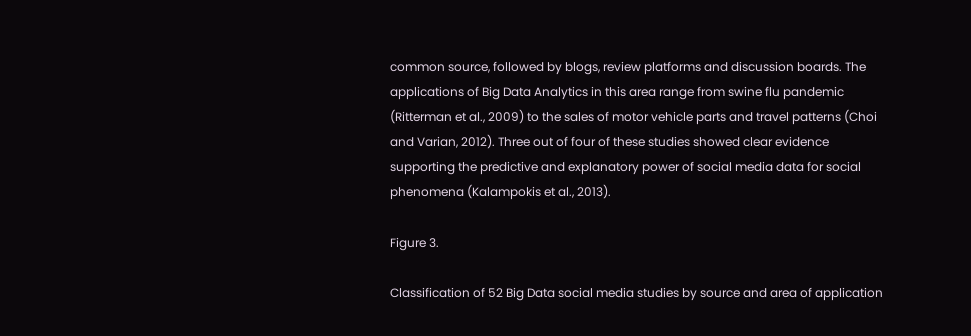common source, followed by blogs, review platforms and discussion boards. The applications of Big Data Analytics in this area range from swine flu pandemic (Ritterman et al., 2009) to the sales of motor vehicle parts and travel patterns (Choi and Varian, 2012). Three out of four of these studies showed clear evidence supporting the predictive and explanatory power of social media data for social phenomena (Kalampokis et al., 2013).

Figure 3.

Classification of 52 Big Data social media studies by source and area of application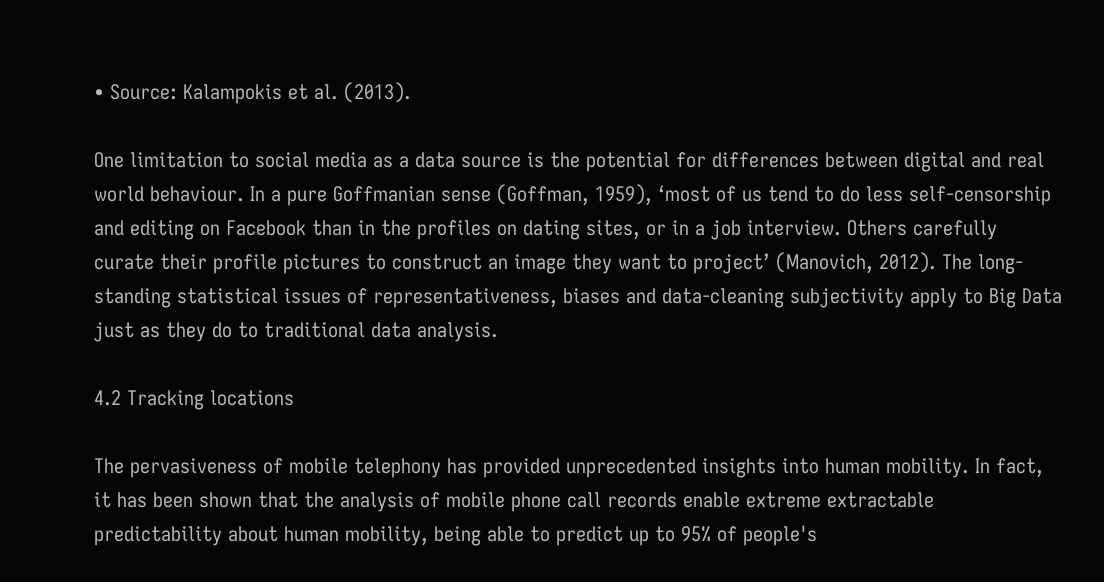• Source: Kalampokis et al. (2013).

One limitation to social media as a data source is the potential for differences between digital and real world behaviour. In a pure Goffmanian sense (Goffman, 1959), ‘most of us tend to do less self-censorship and editing on Facebook than in the profiles on dating sites, or in a job interview. Others carefully curate their profile pictures to construct an image they want to project’ (Manovich, 2012). The long-standing statistical issues of representativeness, biases and data-cleaning subjectivity apply to Big Data just as they do to traditional data analysis.

4.2 Tracking locations

The pervasiveness of mobile telephony has provided unprecedented insights into human mobility. In fact, it has been shown that the analysis of mobile phone call records enable extreme extractable predictability about human mobility, being able to predict up to 95% of people's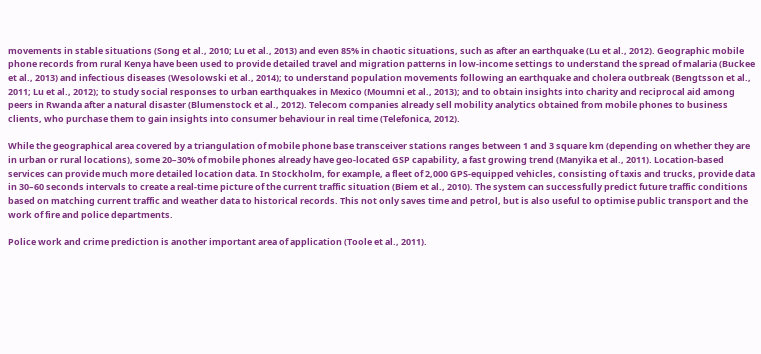movements in stable situations (Song et al., 2010; Lu et al., 2013) and even 85% in chaotic situations, such as after an earthquake (Lu et al., 2012). Geographic mobile phone records from rural Kenya have been used to provide detailed travel and migration patterns in low-income settings to understand the spread of malaria (Buckee et al., 2013) and infectious diseases (Wesolowski et al., 2014); to understand population movements following an earthquake and cholera outbreak (Bengtsson et al., 2011; Lu et al., 2012); to study social responses to urban earthquakes in Mexico (Moumni et al., 2013); and to obtain insights into charity and reciprocal aid among peers in Rwanda after a natural disaster (Blumenstock et al., 2012). Telecom companies already sell mobility analytics obtained from mobile phones to business clients, who purchase them to gain insights into consumer behaviour in real time (Telefonica, 2012).

While the geographical area covered by a triangulation of mobile phone base transceiver stations ranges between 1 and 3 square km (depending on whether they are in urban or rural locations), some 20–30% of mobile phones already have geo-located GSP capability, a fast growing trend (Manyika et al., 2011). Location-based services can provide much more detailed location data. In Stockholm, for example, a fleet of 2,000 GPS-equipped vehicles, consisting of taxis and trucks, provide data in 30–60 seconds intervals to create a real-time picture of the current traffic situation (Biem et al., 2010). The system can successfully predict future traffic conditions based on matching current traffic and weather data to historical records. This not only saves time and petrol, but is also useful to optimise public transport and the work of fire and police departments.

Police work and crime prediction is another important area of application (Toole et al., 2011).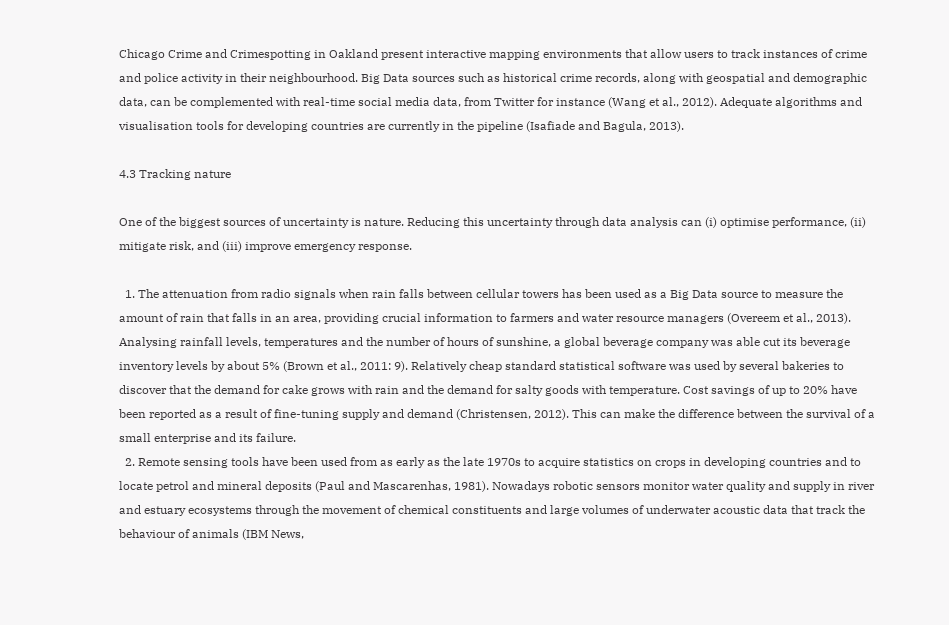Chicago Crime and Crimespotting in Oakland present interactive mapping environments that allow users to track instances of crime and police activity in their neighbourhood. Big Data sources such as historical crime records, along with geospatial and demographic data, can be complemented with real-time social media data, from Twitter for instance (Wang et al., 2012). Adequate algorithms and visualisation tools for developing countries are currently in the pipeline (Isafiade and Bagula, 2013).

4.3 Tracking nature

One of the biggest sources of uncertainty is nature. Reducing this uncertainty through data analysis can (i) optimise performance, (ii) mitigate risk, and (iii) improve emergency response.

  1. The attenuation from radio signals when rain falls between cellular towers has been used as a Big Data source to measure the amount of rain that falls in an area, providing crucial information to farmers and water resource managers (Overeem et al., 2013). Analysing rainfall levels, temperatures and the number of hours of sunshine, a global beverage company was able cut its beverage inventory levels by about 5% (Brown et al., 2011: 9). Relatively cheap standard statistical software was used by several bakeries to discover that the demand for cake grows with rain and the demand for salty goods with temperature. Cost savings of up to 20% have been reported as a result of fine-tuning supply and demand (Christensen, 2012). This can make the difference between the survival of a small enterprise and its failure.
  2. Remote sensing tools have been used from as early as the late 1970s to acquire statistics on crops in developing countries and to locate petrol and mineral deposits (Paul and Mascarenhas, 1981). Nowadays robotic sensors monitor water quality and supply in river and estuary ecosystems through the movement of chemical constituents and large volumes of underwater acoustic data that track the behaviour of animals (IBM News,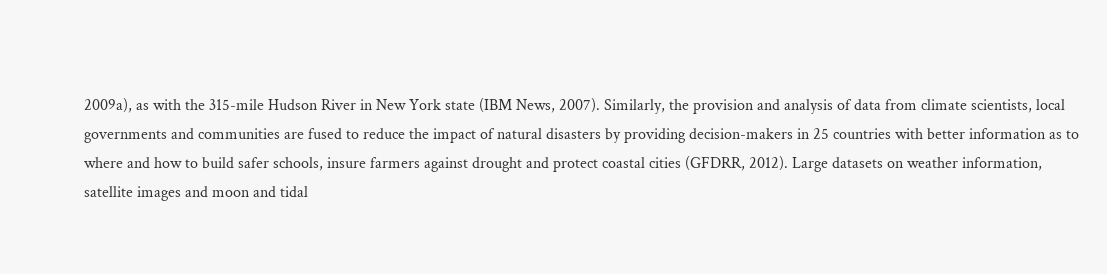2009a), as with the 315-mile Hudson River in New York state (IBM News, 2007). Similarly, the provision and analysis of data from climate scientists, local governments and communities are fused to reduce the impact of natural disasters by providing decision-makers in 25 countries with better information as to where and how to build safer schools, insure farmers against drought and protect coastal cities (GFDRR, 2012). Large datasets on weather information, satellite images and moon and tidal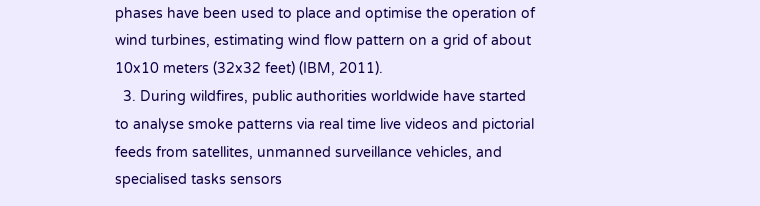phases have been used to place and optimise the operation of wind turbines, estimating wind flow pattern on a grid of about 10x10 meters (32x32 feet) (IBM, 2011).
  3. During wildfires, public authorities worldwide have started to analyse smoke patterns via real time live videos and pictorial feeds from satellites, unmanned surveillance vehicles, and specialised tasks sensors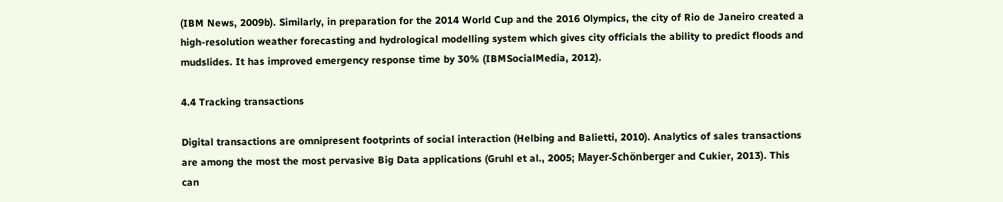(IBM News, 2009b). Similarly, in preparation for the 2014 World Cup and the 2016 Olympics, the city of Rio de Janeiro created a high-resolution weather forecasting and hydrological modelling system which gives city officials the ability to predict floods and mudslides. It has improved emergency response time by 30% (IBMSocialMedia, 2012).

4.4 Tracking transactions

Digital transactions are omnipresent footprints of social interaction (Helbing and Balietti, 2010). Analytics of sales transactions are among the most the most pervasive Big Data applications (Gruhl et al., 2005; Mayer-Schönberger and Cukier, 2013). This can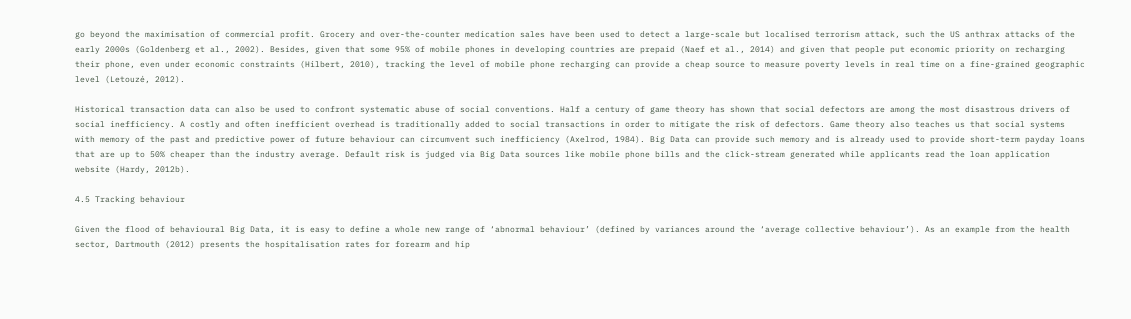go beyond the maximisation of commercial profit. Grocery and over-the-counter medication sales have been used to detect a large-scale but localised terrorism attack, such the US anthrax attacks of the early 2000s (Goldenberg et al., 2002). Besides, given that some 95% of mobile phones in developing countries are prepaid (Naef et al., 2014) and given that people put economic priority on recharging their phone, even under economic constraints (Hilbert, 2010), tracking the level of mobile phone recharging can provide a cheap source to measure poverty levels in real time on a fine-grained geographic level (Letouzé, 2012).

Historical transaction data can also be used to confront systematic abuse of social conventions. Half a century of game theory has shown that social defectors are among the most disastrous drivers of social inefficiency. A costly and often inefficient overhead is traditionally added to social transactions in order to mitigate the risk of defectors. Game theory also teaches us that social systems with memory of the past and predictive power of future behaviour can circumvent such inefficiency (Axelrod, 1984). Big Data can provide such memory and is already used to provide short-term payday loans that are up to 50% cheaper than the industry average. Default risk is judged via Big Data sources like mobile phone bills and the click-stream generated while applicants read the loan application website (Hardy, 2012b).

4.5 Tracking behaviour

Given the flood of behavioural Big Data, it is easy to define a whole new range of ‘abnormal behaviour’ (defined by variances around the ‘average collective behaviour’). As an example from the health sector, Dartmouth (2012) presents the hospitalisation rates for forearm and hip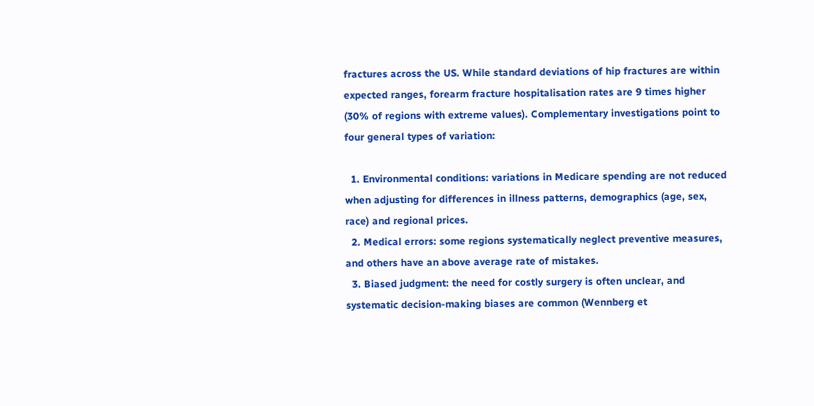fractures across the US. While standard deviations of hip fractures are within expected ranges, forearm fracture hospitalisation rates are 9 times higher (30% of regions with extreme values). Complementary investigations point to four general types of variation:

  1. Environmental conditions: variations in Medicare spending are not reduced when adjusting for differences in illness patterns, demographics (age, sex, race) and regional prices.
  2. Medical errors: some regions systematically neglect preventive measures, and others have an above average rate of mistakes.
  3. Biased judgment: the need for costly surgery is often unclear, and systematic decision-making biases are common (Wennberg et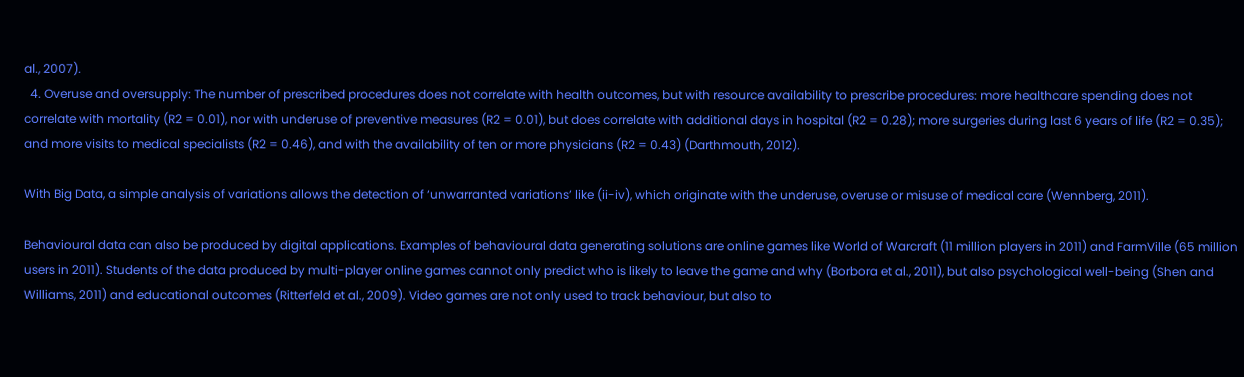al., 2007).
  4. Overuse and oversupply: The number of prescribed procedures does not correlate with health outcomes, but with resource availability to prescribe procedures: more healthcare spending does not correlate with mortality (R2 = 0.01), nor with underuse of preventive measures (R2 = 0.01), but does correlate with additional days in hospital (R2 = 0.28); more surgeries during last 6 years of life (R2 = 0.35); and more visits to medical specialists (R2 = 0.46), and with the availability of ten or more physicians (R2 = 0.43) (Darthmouth, 2012).

With Big Data, a simple analysis of variations allows the detection of ‘unwarranted variations’ like (ii-iv), which originate with the underuse, overuse or misuse of medical care (Wennberg, 2011).

Behavioural data can also be produced by digital applications. Examples of behavioural data generating solutions are online games like World of Warcraft (11 million players in 2011) and FarmVille (65 million users in 2011). Students of the data produced by multi-player online games cannot only predict who is likely to leave the game and why (Borbora et al., 2011), but also psychological well-being (Shen and Williams, 2011) and educational outcomes (Ritterfeld et al., 2009). Video games are not only used to track behaviour, but also to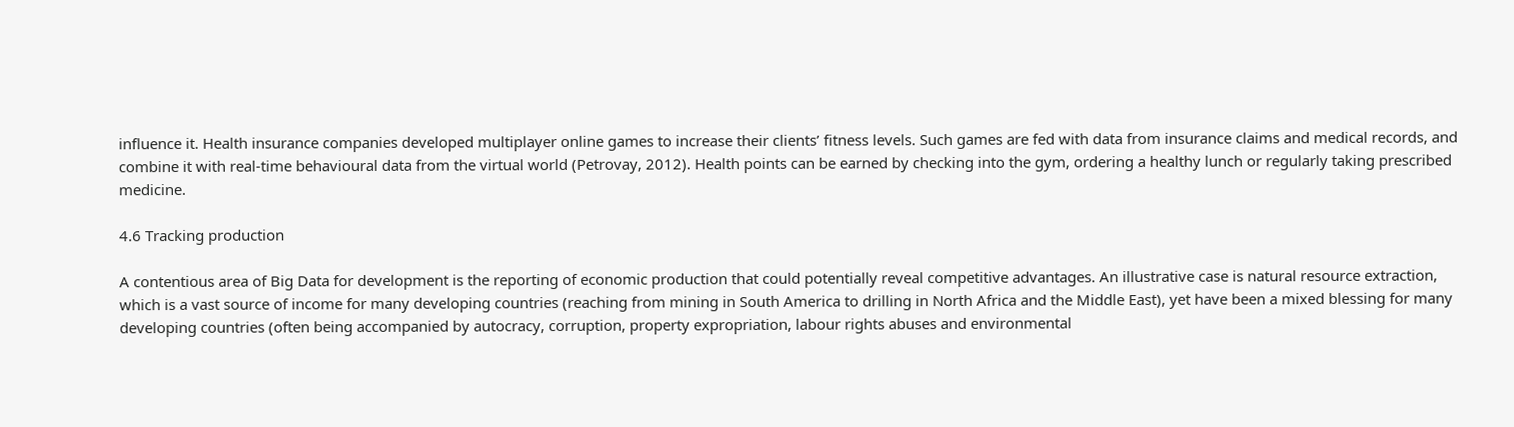influence it. Health insurance companies developed multiplayer online games to increase their clients’ fitness levels. Such games are fed with data from insurance claims and medical records, and combine it with real-time behavioural data from the virtual world (Petrovay, 2012). Health points can be earned by checking into the gym, ordering a healthy lunch or regularly taking prescribed medicine.

4.6 Tracking production

A contentious area of Big Data for development is the reporting of economic production that could potentially reveal competitive advantages. An illustrative case is natural resource extraction, which is a vast source of income for many developing countries (reaching from mining in South America to drilling in North Africa and the Middle East), yet have been a mixed blessing for many developing countries (often being accompanied by autocracy, corruption, property expropriation, labour rights abuses and environmental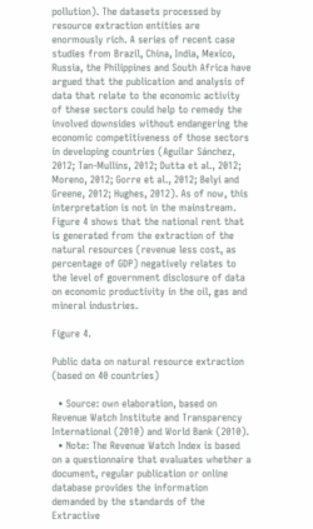pollution). The datasets processed by resource extraction entities are enormously rich. A series of recent case studies from Brazil, China, India, Mexico, Russia, the Philippines and South Africa have argued that the publication and analysis of data that relate to the economic activity of these sectors could help to remedy the involved downsides without endangering the economic competitiveness of those sectors in developing countries (Aguilar Sánchez, 2012; Tan-Mullins, 2012; Dutta et al., 2012; Moreno, 2012; Gorre et al., 2012; Belyi and Greene, 2012; Hughes, 2012). As of now, this interpretation is not in the mainstream. Figure 4 shows that the national rent that is generated from the extraction of the natural resources (revenue less cost, as percentage of GDP) negatively relates to the level of government disclosure of data on economic productivity in the oil, gas and mineral industries.

Figure 4.

Public data on natural resource extraction (based on 40 countries)

  • Source: own elaboration, based on Revenue Watch Institute and Transparency International (2010) and World Bank (2010).
  • Note: The Revenue Watch Index is based on a questionnaire that evaluates whether a document, regular publication or online database provides the information demanded by the standards of the Extractive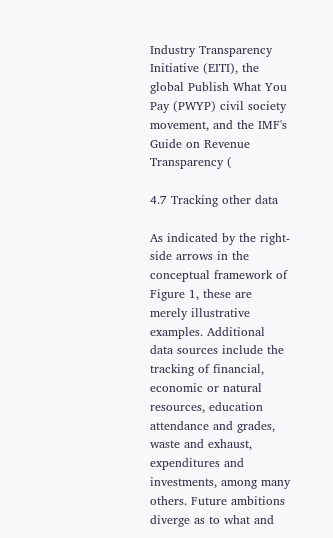Industry Transparency Initiative (EITI), the global Publish What You Pay (PWYP) civil society movement, and the IMF's Guide on Revenue Transparency (

4.7 Tracking other data

As indicated by the right-side arrows in the conceptual framework of Figure 1, these are merely illustrative examples. Additional data sources include the tracking of financial, economic or natural resources, education attendance and grades, waste and exhaust, expenditures and investments, among many others. Future ambitions diverge as to what and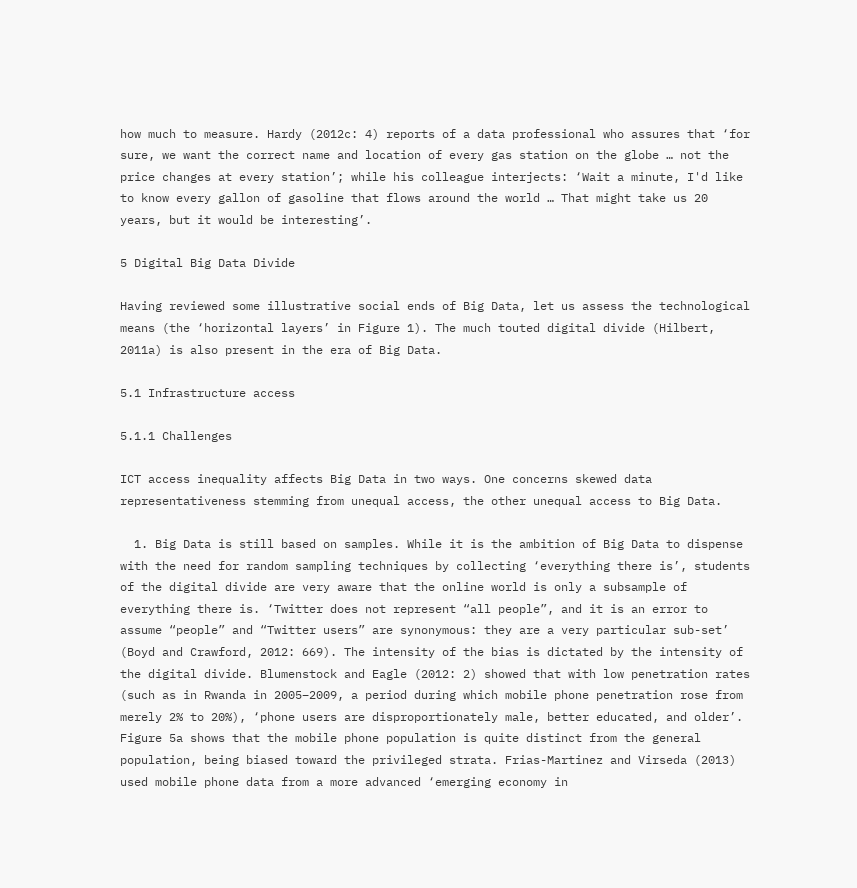how much to measure. Hardy (2012c: 4) reports of a data professional who assures that ‘for sure, we want the correct name and location of every gas station on the globe … not the price changes at every station’; while his colleague interjects: ‘Wait a minute, I'd like to know every gallon of gasoline that flows around the world … That might take us 20 years, but it would be interesting’.

5 Digital Big Data Divide

Having reviewed some illustrative social ends of Big Data, let us assess the technological means (the ‘horizontal layers’ in Figure 1). The much touted digital divide (Hilbert, 2011a) is also present in the era of Big Data.

5.1 Infrastructure access

5.1.1 Challenges

ICT access inequality affects Big Data in two ways. One concerns skewed data representativeness stemming from unequal access, the other unequal access to Big Data.

  1. Big Data is still based on samples. While it is the ambition of Big Data to dispense with the need for random sampling techniques by collecting ‘everything there is’, students of the digital divide are very aware that the online world is only a subsample of everything there is. ‘Twitter does not represent “all people”, and it is an error to assume “people” and “Twitter users” are synonymous: they are a very particular sub-set’ (Boyd and Crawford, 2012: 669). The intensity of the bias is dictated by the intensity of the digital divide. Blumenstock and Eagle (2012: 2) showed that with low penetration rates (such as in Rwanda in 2005–2009, a period during which mobile phone penetration rose from merely 2% to 20%), ‘phone users are disproportionately male, better educated, and older’. Figure 5a shows that the mobile phone population is quite distinct from the general population, being biased toward the privileged strata. Frias-Martinez and Virseda (2013) used mobile phone data from a more advanced ‘emerging economy in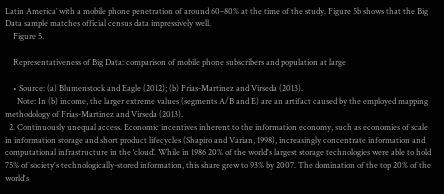Latin America’ with a mobile phone penetration of around 60–80% at the time of the study. Figure 5b shows that the Big Data sample matches official census data impressively well.
    Figure 5.

    Representativeness of Big Data: comparison of mobile phone subscribers and population at large

    • Source: (a) Blumenstock and Eagle (2012); (b) Frias-Martinez and Virseda (2013).
      Note: In (b) income, the larger extreme values (segments A/B and E) are an artifact caused by the employed mapping methodology of Frias-Martinez and Virseda (2013).
  2. Continuously unequal access. Economic incentives inherent to the information economy, such as economies of scale in information storage and short product lifecycles (Shapiro and Varian, 1998), increasingly concentrate information and computational infrastructure in the ‘cloud’. While in 1986 20% of the world's largest storage technologies were able to hold 75% of society's technologically-stored information, this share grew to 93% by 2007. The domination of the top 20% of the world's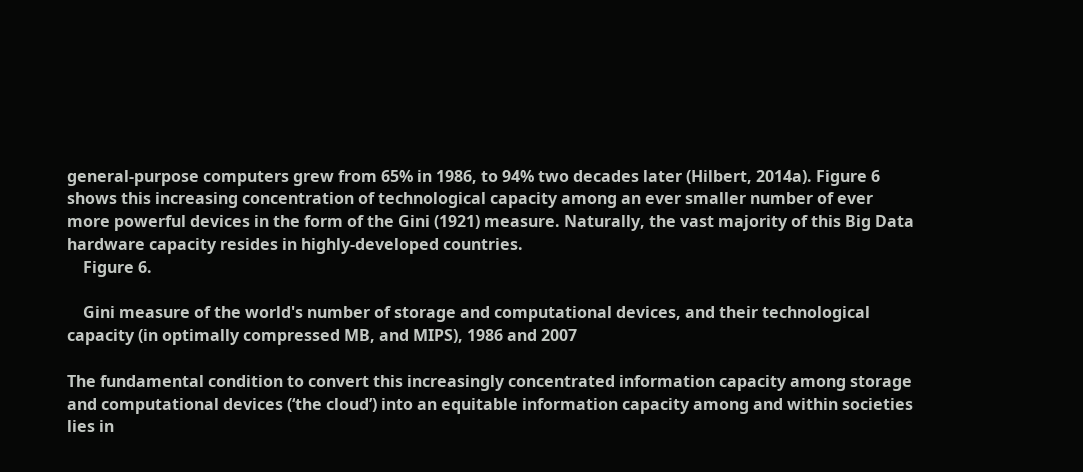general-purpose computers grew from 65% in 1986, to 94% two decades later (Hilbert, 2014a). Figure 6 shows this increasing concentration of technological capacity among an ever smaller number of ever more powerful devices in the form of the Gini (1921) measure. Naturally, the vast majority of this Big Data hardware capacity resides in highly-developed countries.
    Figure 6.

    Gini measure of the world's number of storage and computational devices, and their technological capacity (in optimally compressed MB, and MIPS), 1986 and 2007

The fundamental condition to convert this increasingly concentrated information capacity among storage and computational devices (‘the cloud’) into an equitable information capacity among and within societies lies in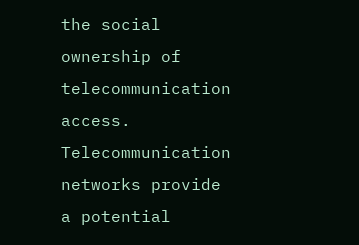the social ownership of telecommunication access. Telecommunication networks provide a potential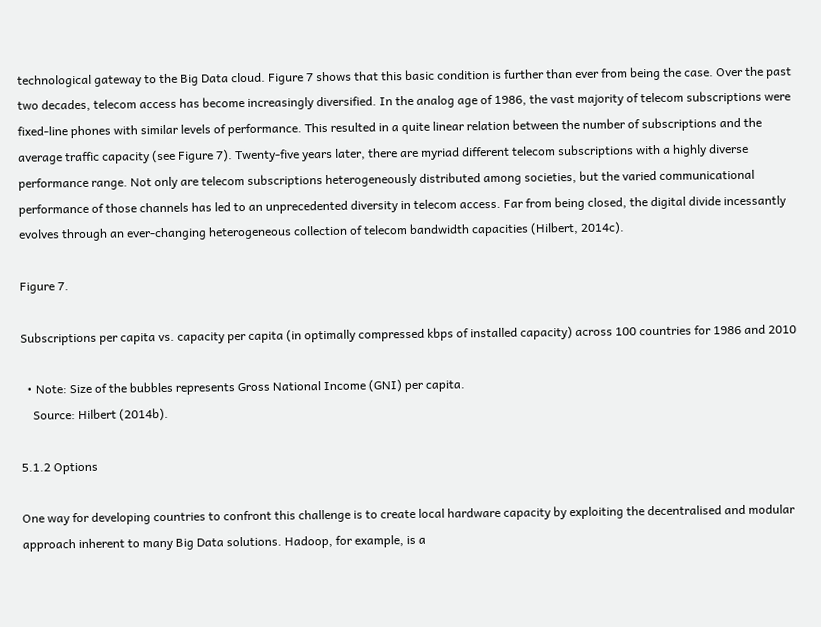technological gateway to the Big Data cloud. Figure 7 shows that this basic condition is further than ever from being the case. Over the past two decades, telecom access has become increasingly diversified. In the analog age of 1986, the vast majority of telecom subscriptions were fixed-line phones with similar levels of performance. This resulted in a quite linear relation between the number of subscriptions and the average traffic capacity (see Figure 7). Twenty-five years later, there are myriad different telecom subscriptions with a highly diverse performance range. Not only are telecom subscriptions heterogeneously distributed among societies, but the varied communicational performance of those channels has led to an unprecedented diversity in telecom access. Far from being closed, the digital divide incessantly evolves through an ever-changing heterogeneous collection of telecom bandwidth capacities (Hilbert, 2014c).

Figure 7.

Subscriptions per capita vs. capacity per capita (in optimally compressed kbps of installed capacity) across 100 countries for 1986 and 2010

  • Note: Size of the bubbles represents Gross National Income (GNI) per capita.
    Source: Hilbert (2014b).

5.1.2 Options

One way for developing countries to confront this challenge is to create local hardware capacity by exploiting the decentralised and modular approach inherent to many Big Data solutions. Hadoop, for example, is a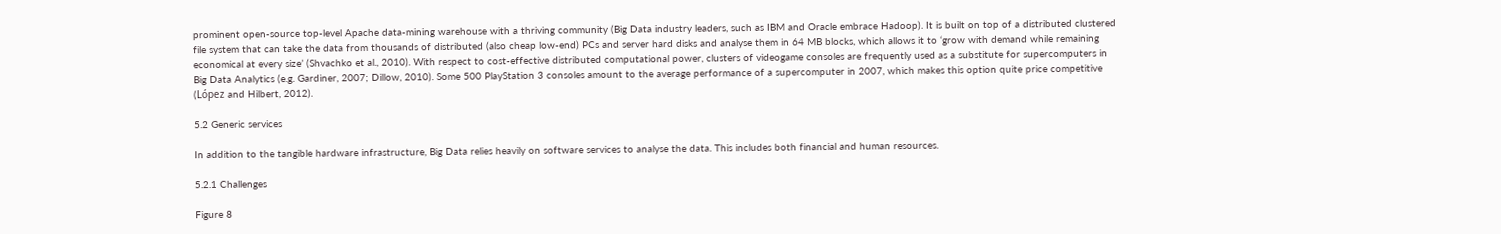prominent open-source top-level Apache data-mining warehouse with a thriving community (Big Data industry leaders, such as IBM and Oracle embrace Hadoop). It is built on top of a distributed clustered file system that can take the data from thousands of distributed (also cheap low-end) PCs and server hard disks and analyse them in 64 MB blocks, which allows it to ‘grow with demand while remaining economical at every size’ (Shvachko et al., 2010). With respect to cost-effective distributed computational power, clusters of videogame consoles are frequently used as a substitute for supercomputers in Big Data Analytics (e.g. Gardiner, 2007; Dillow, 2010). Some 500 PlayStation 3 consoles amount to the average performance of a supercomputer in 2007, which makes this option quite price competitive (López and Hilbert, 2012).

5.2 Generic services

In addition to the tangible hardware infrastructure, Big Data relies heavily on software services to analyse the data. This includes both financial and human resources.

5.2.1 Challenges

Figure 8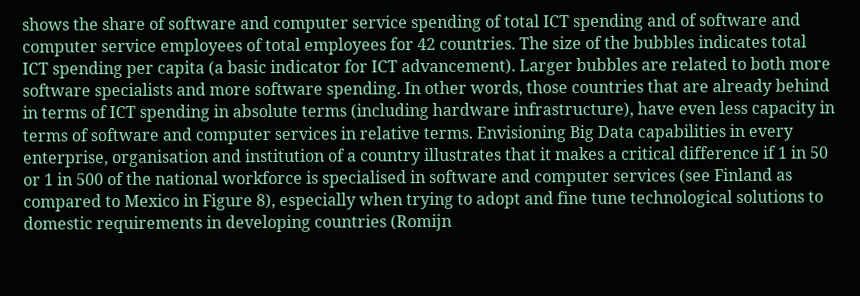shows the share of software and computer service spending of total ICT spending and of software and computer service employees of total employees for 42 countries. The size of the bubbles indicates total ICT spending per capita (a basic indicator for ICT advancement). Larger bubbles are related to both more software specialists and more software spending. In other words, those countries that are already behind in terms of ICT spending in absolute terms (including hardware infrastructure), have even less capacity in terms of software and computer services in relative terms. Envisioning Big Data capabilities in every enterprise, organisation and institution of a country illustrates that it makes a critical difference if 1 in 50 or 1 in 500 of the national workforce is specialised in software and computer services (see Finland as compared to Mexico in Figure 8), especially when trying to adopt and fine tune technological solutions to domestic requirements in developing countries (Romijn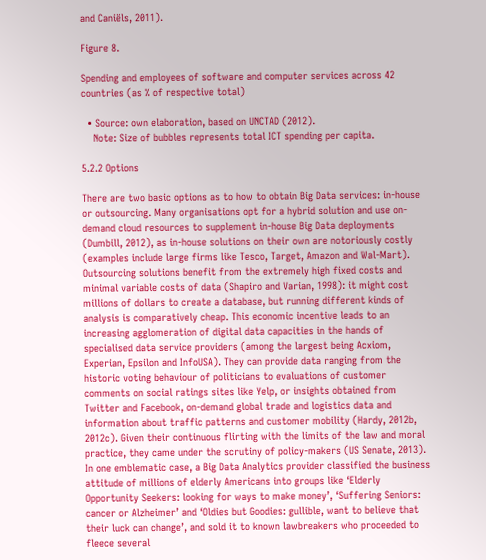and Caniëls, 2011).

Figure 8.

Spending and employees of software and computer services across 42 countries (as % of respective total)

  • Source: own elaboration, based on UNCTAD (2012).
    Note: Size of bubbles represents total ICT spending per capita.

5.2.2 Options

There are two basic options as to how to obtain Big Data services: in-house or outsourcing. Many organisations opt for a hybrid solution and use on-demand cloud resources to supplement in-house Big Data deployments (Dumbill, 2012), as in-house solutions on their own are notoriously costly (examples include large firms like Tesco, Target, Amazon and Wal-Mart). Outsourcing solutions benefit from the extremely high fixed costs and minimal variable costs of data (Shapiro and Varian, 1998): it might cost millions of dollars to create a database, but running different kinds of analysis is comparatively cheap. This economic incentive leads to an increasing agglomeration of digital data capacities in the hands of specialised data service providers (among the largest being Acxiom, Experian, Epsilon and InfoUSA). They can provide data ranging from the historic voting behaviour of politicians to evaluations of customer comments on social ratings sites like Yelp, or insights obtained from Twitter and Facebook, on-demand global trade and logistics data and information about traffic patterns and customer mobility (Hardy, 2012b, 2012c). Given their continuous flirting with the limits of the law and moral practice, they came under the scrutiny of policy-makers (US Senate, 2013). In one emblematic case, a Big Data Analytics provider classified the business attitude of millions of elderly Americans into groups like ‘Elderly Opportunity Seekers: looking for ways to make money’, ‘Suffering Seniors: cancer or Alzheimer’ and ‘Oldies but Goodies: gullible, want to believe that their luck can change’, and sold it to known lawbreakers who proceeded to fleece several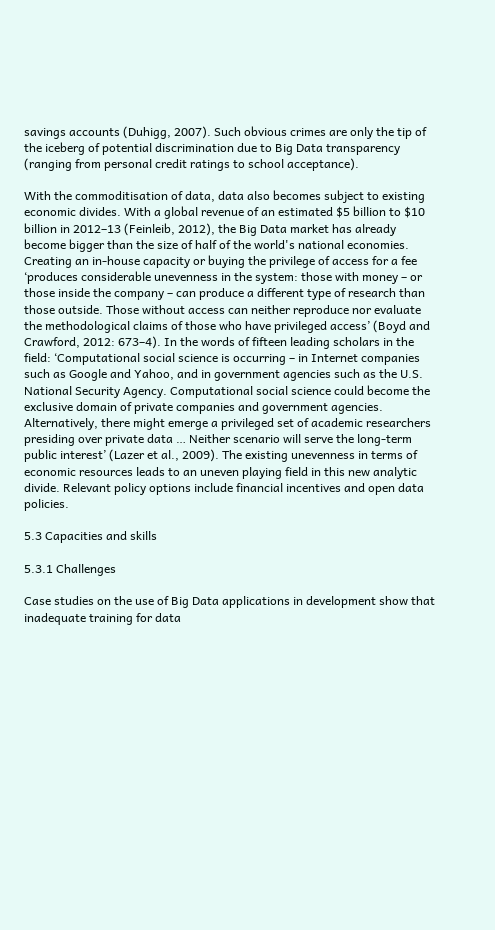savings accounts (Duhigg, 2007). Such obvious crimes are only the tip of the iceberg of potential discrimination due to Big Data transparency (ranging from personal credit ratings to school acceptance).

With the commoditisation of data, data also becomes subject to existing economic divides. With a global revenue of an estimated $5 billion to $10 billion in 2012–13 (Feinleib, 2012), the Big Data market has already become bigger than the size of half of the world's national economies. Creating an in-house capacity or buying the privilege of access for a fee ‘produces considerable unevenness in the system: those with money – or those inside the company – can produce a different type of research than those outside. Those without access can neither reproduce nor evaluate the methodological claims of those who have privileged access’ (Boyd and Crawford, 2012: 673–4). In the words of fifteen leading scholars in the field: ‘Computational social science is occurring – in Internet companies such as Google and Yahoo, and in government agencies such as the U.S. National Security Agency. Computational social science could become the exclusive domain of private companies and government agencies. Alternatively, there might emerge a privileged set of academic researchers presiding over private data … Neither scenario will serve the long-term public interest’ (Lazer et al., 2009). The existing unevenness in terms of economic resources leads to an uneven playing field in this new analytic divide. Relevant policy options include financial incentives and open data policies.

5.3 Capacities and skills

5.3.1 Challenges

Case studies on the use of Big Data applications in development show that inadequate training for data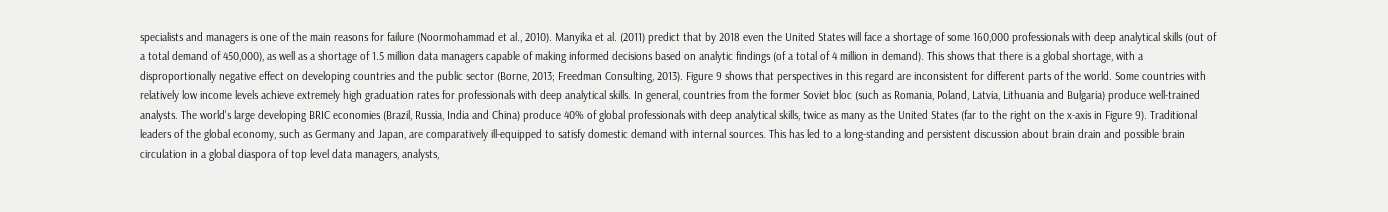specialists and managers is one of the main reasons for failure (Noormohammad et al., 2010). Manyika et al. (2011) predict that by 2018 even the United States will face a shortage of some 160,000 professionals with deep analytical skills (out of a total demand of 450,000), as well as a shortage of 1.5 million data managers capable of making informed decisions based on analytic findings (of a total of 4 million in demand). This shows that there is a global shortage, with a disproportionally negative effect on developing countries and the public sector (Borne, 2013; Freedman Consulting, 2013). Figure 9 shows that perspectives in this regard are inconsistent for different parts of the world. Some countries with relatively low income levels achieve extremely high graduation rates for professionals with deep analytical skills. In general, countries from the former Soviet bloc (such as Romania, Poland, Latvia, Lithuania and Bulgaria) produce well-trained analysts. The world's large developing BRIC economies (Brazil, Russia, India and China) produce 40% of global professionals with deep analytical skills, twice as many as the United States (far to the right on the x-axis in Figure 9). Traditional leaders of the global economy, such as Germany and Japan, are comparatively ill-equipped to satisfy domestic demand with internal sources. This has led to a long-standing and persistent discussion about brain drain and possible brain circulation in a global diaspora of top level data managers, analysts,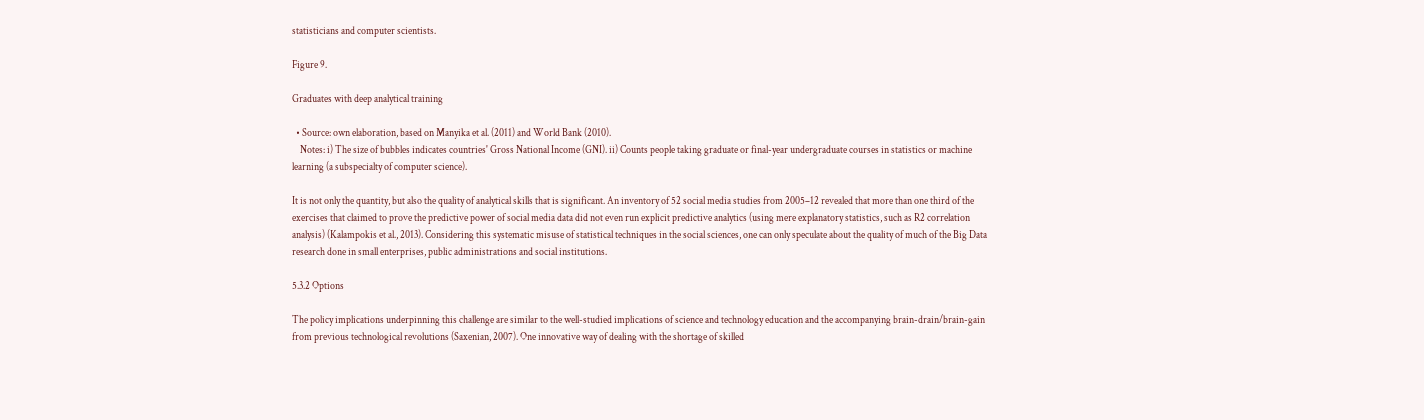statisticians and computer scientists.

Figure 9.

Graduates with deep analytical training

  • Source: own elaboration, based on Manyika et al. (2011) and World Bank (2010).
    Notes: i) The size of bubbles indicates countries' Gross National Income (GNI). ii) Counts people taking graduate or final-year undergraduate courses in statistics or machine learning (a subspecialty of computer science).

It is not only the quantity, but also the quality of analytical skills that is significant. An inventory of 52 social media studies from 2005–12 revealed that more than one third of the exercises that claimed to prove the predictive power of social media data did not even run explicit predictive analytics (using mere explanatory statistics, such as R2 correlation analysis) (Kalampokis et al., 2013). Considering this systematic misuse of statistical techniques in the social sciences, one can only speculate about the quality of much of the Big Data research done in small enterprises, public administrations and social institutions.

5.3.2 Options

The policy implications underpinning this challenge are similar to the well-studied implications of science and technology education and the accompanying brain-drain/brain-gain from previous technological revolutions (Saxenian, 2007). One innovative way of dealing with the shortage of skilled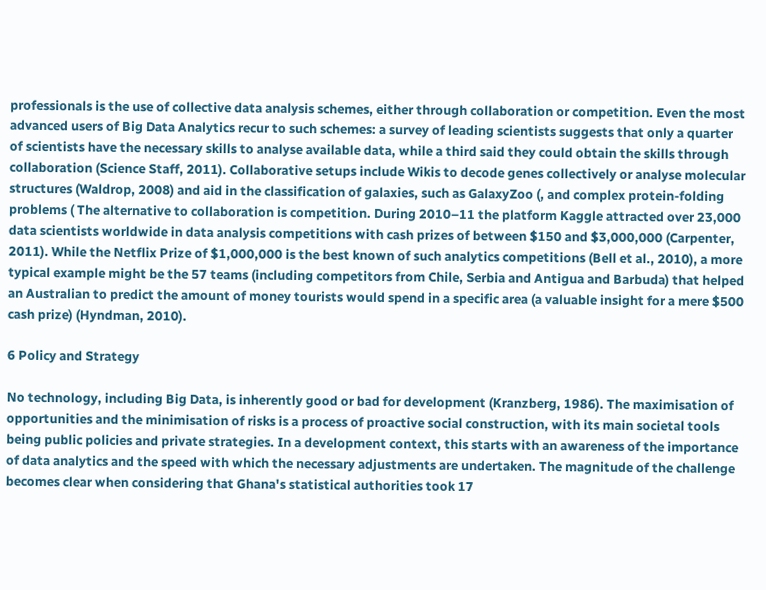professionals is the use of collective data analysis schemes, either through collaboration or competition. Even the most advanced users of Big Data Analytics recur to such schemes: a survey of leading scientists suggests that only a quarter of scientists have the necessary skills to analyse available data, while a third said they could obtain the skills through collaboration (Science Staff, 2011). Collaborative setups include Wikis to decode genes collectively or analyse molecular structures (Waldrop, 2008) and aid in the classification of galaxies, such as GalaxyZoo (, and complex protein-folding problems ( The alternative to collaboration is competition. During 2010–11 the platform Kaggle attracted over 23,000 data scientists worldwide in data analysis competitions with cash prizes of between $150 and $3,000,000 (Carpenter, 2011). While the Netflix Prize of $1,000,000 is the best known of such analytics competitions (Bell et al., 2010), a more typical example might be the 57 teams (including competitors from Chile, Serbia and Antigua and Barbuda) that helped an Australian to predict the amount of money tourists would spend in a specific area (a valuable insight for a mere $500 cash prize) (Hyndman, 2010).

6 Policy and Strategy

No technology, including Big Data, is inherently good or bad for development (Kranzberg, 1986). The maximisation of opportunities and the minimisation of risks is a process of proactive social construction, with its main societal tools being public policies and private strategies. In a development context, this starts with an awareness of the importance of data analytics and the speed with which the necessary adjustments are undertaken. The magnitude of the challenge becomes clear when considering that Ghana's statistical authorities took 17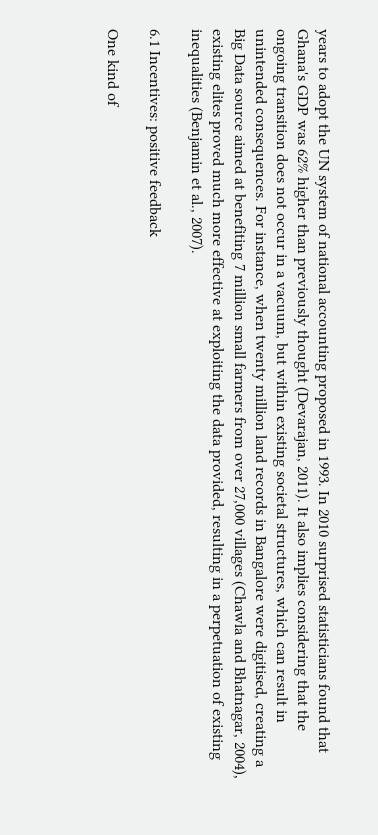years to adopt the UN system of national accounting proposed in 1993. In 2010 surprised statisticians found that Ghana's GDP was 62% higher than previously thought (Devarajan, 2011). It also implies considering that the ongoing transition does not occur in a vacuum, but within existing societal structures, which can result in unintended consequences. For instance, when twenty million land records in Bangalore were digitised, creating a Big Data source aimed at benefiting 7 million small farmers from over 27,000 villages (Chawla and Bhatnagar, 2004), existing elites proved much more effective at exploiting the data provided, resulting in a perpetuation of existing inequalities (Benjamin et al., 2007).

6.1 Incentives: positive feedback

One kind of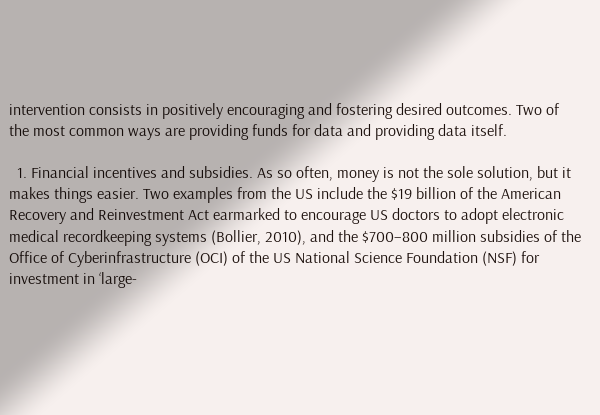intervention consists in positively encouraging and fostering desired outcomes. Two of the most common ways are providing funds for data and providing data itself.

  1. Financial incentives and subsidies. As so often, money is not the sole solution, but it makes things easier. Two examples from the US include the $19 billion of the American Recovery and Reinvestment Act earmarked to encourage US doctors to adopt electronic medical recordkeeping systems (Bollier, 2010), and the $700–800 million subsidies of the Office of Cyberinfrastructure (OCI) of the US National Science Foundation (NSF) for investment in ‘large-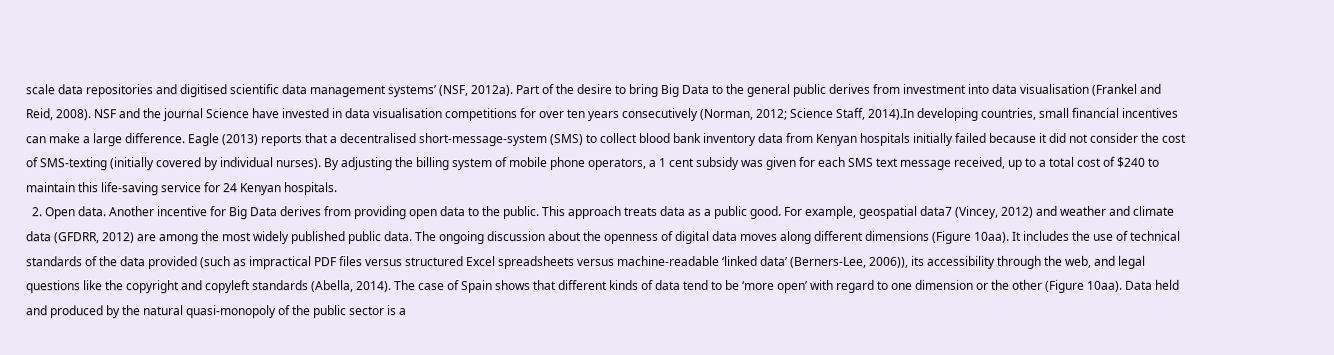scale data repositories and digitised scientific data management systems’ (NSF, 2012a). Part of the desire to bring Big Data to the general public derives from investment into data visualisation (Frankel and Reid, 2008). NSF and the journal Science have invested in data visualisation competitions for over ten years consecutively (Norman, 2012; Science Staff, 2014).In developing countries, small financial incentives can make a large difference. Eagle (2013) reports that a decentralised short-message-system (SMS) to collect blood bank inventory data from Kenyan hospitals initially failed because it did not consider the cost of SMS-texting (initially covered by individual nurses). By adjusting the billing system of mobile phone operators, a 1 cent subsidy was given for each SMS text message received, up to a total cost of $240 to maintain this life-saving service for 24 Kenyan hospitals.
  2. Open data. Another incentive for Big Data derives from providing open data to the public. This approach treats data as a public good. For example, geospatial data7 (Vincey, 2012) and weather and climate data (GFDRR, 2012) are among the most widely published public data. The ongoing discussion about the openness of digital data moves along different dimensions (Figure 10aa). It includes the use of technical standards of the data provided (such as impractical PDF files versus structured Excel spreadsheets versus machine-readable ‘linked data’ (Berners-Lee, 2006)), its accessibility through the web, and legal questions like the copyright and copyleft standards (Abella, 2014). The case of Spain shows that different kinds of data tend to be ‘more open’ with regard to one dimension or the other (Figure 10aa). Data held and produced by the natural quasi-monopoly of the public sector is a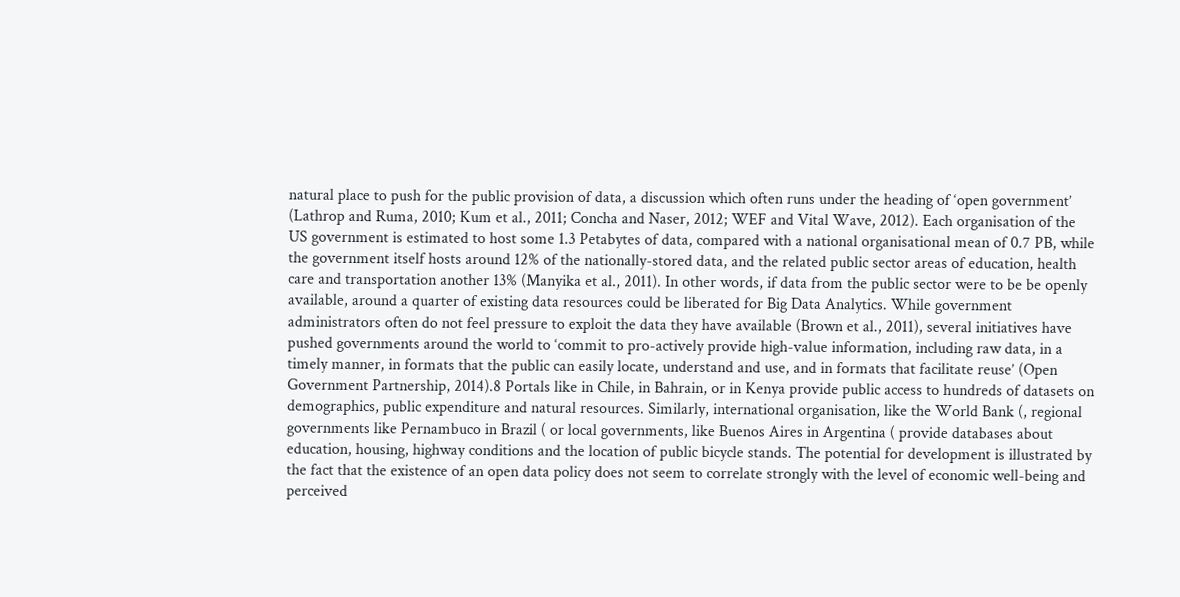natural place to push for the public provision of data, a discussion which often runs under the heading of ‘open government’ (Lathrop and Ruma, 2010; Kum et al., 2011; Concha and Naser, 2012; WEF and Vital Wave, 2012). Each organisation of the US government is estimated to host some 1.3 Petabytes of data, compared with a national organisational mean of 0.7 PB, while the government itself hosts around 12% of the nationally-stored data, and the related public sector areas of education, health care and transportation another 13% (Manyika et al., 2011). In other words, if data from the public sector were to be be openly available, around a quarter of existing data resources could be liberated for Big Data Analytics. While government administrators often do not feel pressure to exploit the data they have available (Brown et al., 2011), several initiatives have pushed governments around the world to ‘commit to pro-actively provide high-value information, including raw data, in a timely manner, in formats that the public can easily locate, understand and use, and in formats that facilitate reuse’ (Open Government Partnership, 2014).8 Portals like in Chile, in Bahrain, or in Kenya provide public access to hundreds of datasets on demographics, public expenditure and natural resources. Similarly, international organisation, like the World Bank (, regional governments like Pernambuco in Brazil ( or local governments, like Buenos Aires in Argentina ( provide databases about education, housing, highway conditions and the location of public bicycle stands. The potential for development is illustrated by the fact that the existence of an open data policy does not seem to correlate strongly with the level of economic well-being and perceived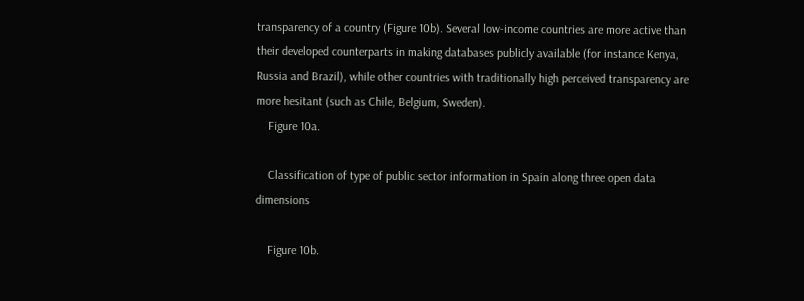transparency of a country (Figure 10b). Several low-income countries are more active than their developed counterparts in making databases publicly available (for instance Kenya, Russia and Brazil), while other countries with traditionally high perceived transparency are more hesitant (such as Chile, Belgium, Sweden).
    Figure 10a.

    Classification of type of public sector information in Spain along three open data dimensions

    Figure 10b.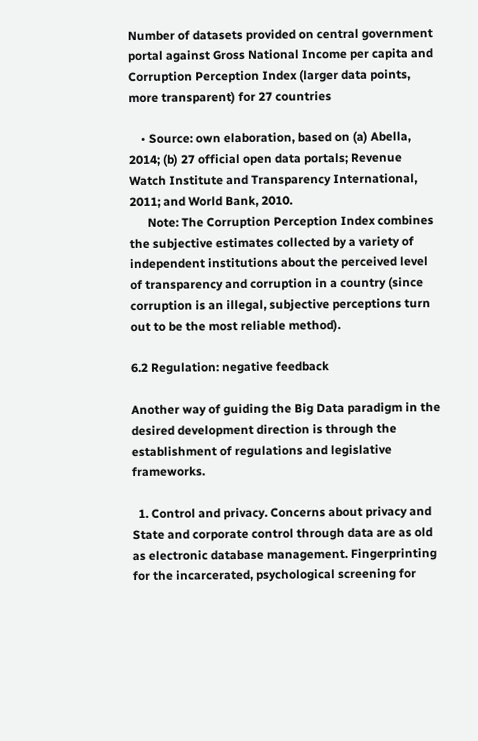Number of datasets provided on central government portal against Gross National Income per capita and Corruption Perception Index (larger data points, more transparent) for 27 countries

    • Source: own elaboration, based on (a) Abella, 2014; (b) 27 official open data portals; Revenue Watch Institute and Transparency International, 2011; and World Bank, 2010.
      Note: The Corruption Perception Index combines the subjective estimates collected by a variety of independent institutions about the perceived level of transparency and corruption in a country (since corruption is an illegal, subjective perceptions turn out to be the most reliable method).

6.2 Regulation: negative feedback

Another way of guiding the Big Data paradigm in the desired development direction is through the establishment of regulations and legislative frameworks.

  1. Control and privacy. Concerns about privacy and State and corporate control through data are as old as electronic database management. Fingerprinting for the incarcerated, psychological screening for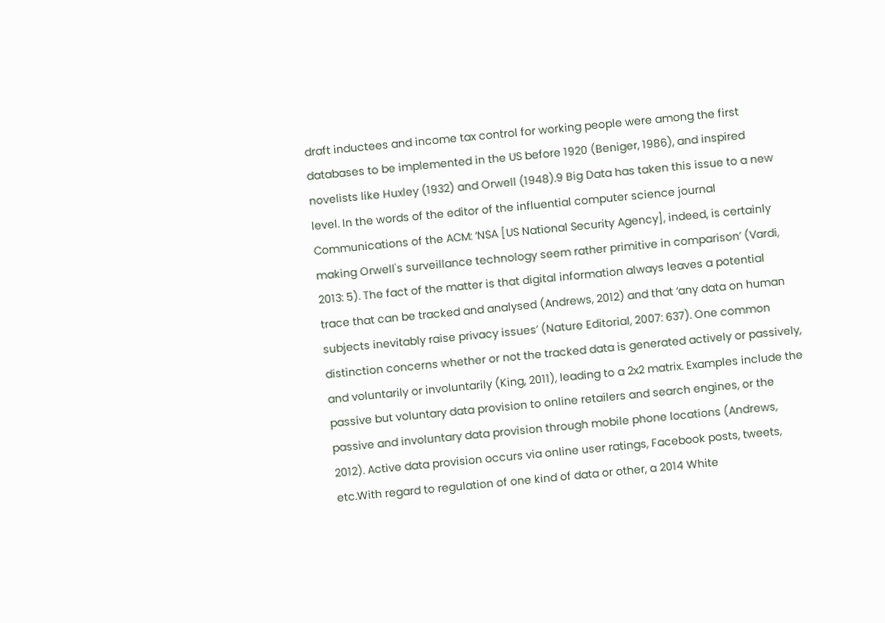draft inductees and income tax control for working people were among the first databases to be implemented in the US before 1920 (Beniger, 1986), and inspired novelists like Huxley (1932) and Orwell (1948).9 Big Data has taken this issue to a new level. In the words of the editor of the influential computer science journal Communications of the ACM: ‘NSA [US National Security Agency], indeed, is certainly making Orwell's surveillance technology seem rather primitive in comparison’ (Vardi, 2013: 5). The fact of the matter is that digital information always leaves a potential trace that can be tracked and analysed (Andrews, 2012) and that ‘any data on human subjects inevitably raise privacy issues’ (Nature Editorial, 2007: 637). One common distinction concerns whether or not the tracked data is generated actively or passively, and voluntarily or involuntarily (King, 2011), leading to a 2x2 matrix. Examples include the passive but voluntary data provision to online retailers and search engines, or the passive and involuntary data provision through mobile phone locations (Andrews, 2012). Active data provision occurs via online user ratings, Facebook posts, tweets, etc.With regard to regulation of one kind of data or other, a 2014 White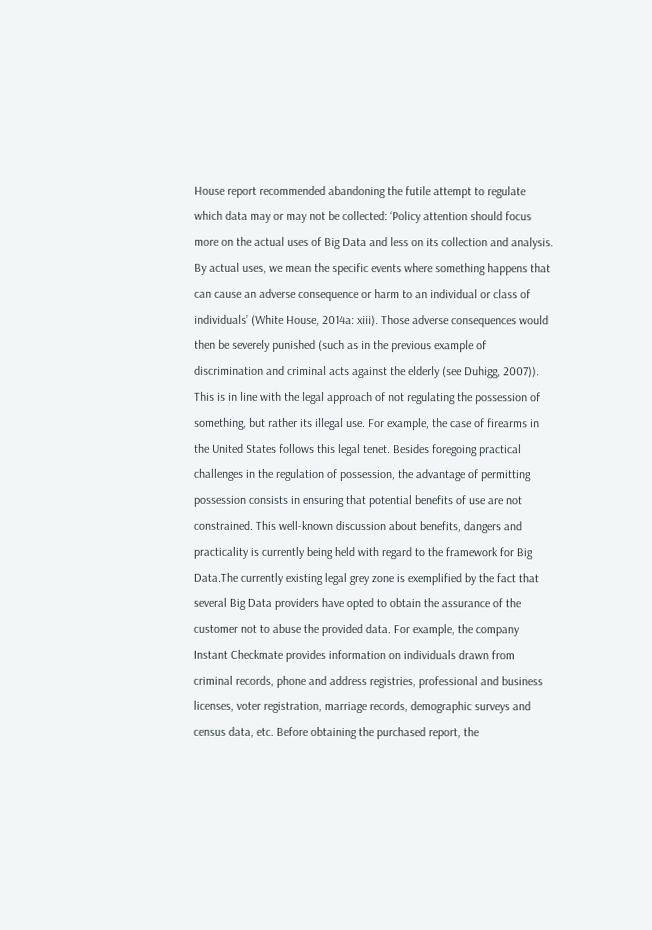House report recommended abandoning the futile attempt to regulate which data may or may not be collected: ‘Policy attention should focus more on the actual uses of Big Data and less on its collection and analysis. By actual uses, we mean the specific events where something happens that can cause an adverse consequence or harm to an individual or class of individuals’ (White House, 2014a: xiii). Those adverse consequences would then be severely punished (such as in the previous example of discrimination and criminal acts against the elderly (see Duhigg, 2007)). This is in line with the legal approach of not regulating the possession of something, but rather its illegal use. For example, the case of firearms in the United States follows this legal tenet. Besides foregoing practical challenges in the regulation of possession, the advantage of permitting possession consists in ensuring that potential benefits of use are not constrained. This well-known discussion about benefits, dangers and practicality is currently being held with regard to the framework for Big Data.The currently existing legal grey zone is exemplified by the fact that several Big Data providers have opted to obtain the assurance of the customer not to abuse the provided data. For example, the company Instant Checkmate provides information on individuals drawn from criminal records, phone and address registries, professional and business licenses, voter registration, marriage records, demographic surveys and census data, etc. Before obtaining the purchased report, the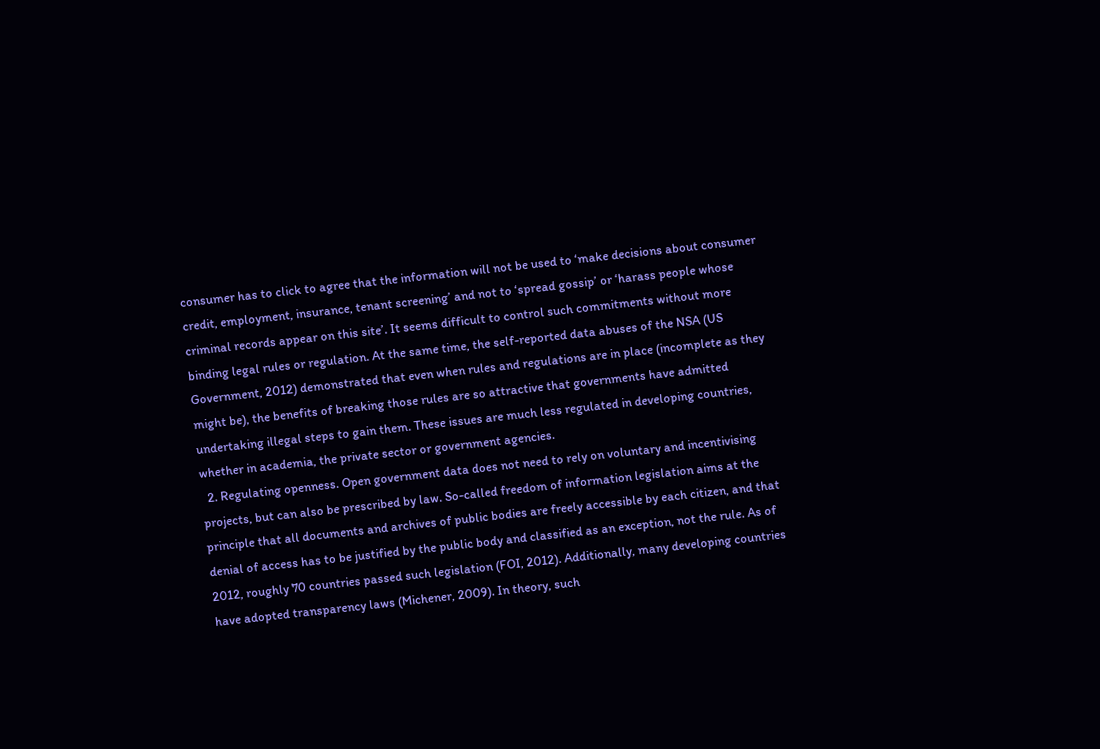consumer has to click to agree that the information will not be used to ‘make decisions about consumer credit, employment, insurance, tenant screening’ and not to ‘spread gossip’ or ‘harass people whose criminal records appear on this site’. It seems difficult to control such commitments without more binding legal rules or regulation. At the same time, the self-reported data abuses of the NSA (US Government, 2012) demonstrated that even when rules and regulations are in place (incomplete as they might be), the benefits of breaking those rules are so attractive that governments have admitted undertaking illegal steps to gain them. These issues are much less regulated in developing countries, whether in academia, the private sector or government agencies.
  2. Regulating openness. Open government data does not need to rely on voluntary and incentivising projects, but can also be prescribed by law. So-called freedom of information legislation aims at the principle that all documents and archives of public bodies are freely accessible by each citizen, and that denial of access has to be justified by the public body and classified as an exception, not the rule. As of 2012, roughly 70 countries passed such legislation (FOI, 2012). Additionally, many developing countries have adopted transparency laws (Michener, 2009). In theory, such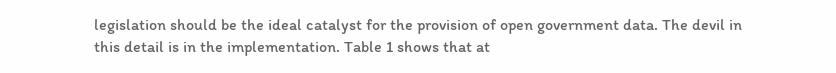legislation should be the ideal catalyst for the provision of open government data. The devil in this detail is in the implementation. Table 1 shows that at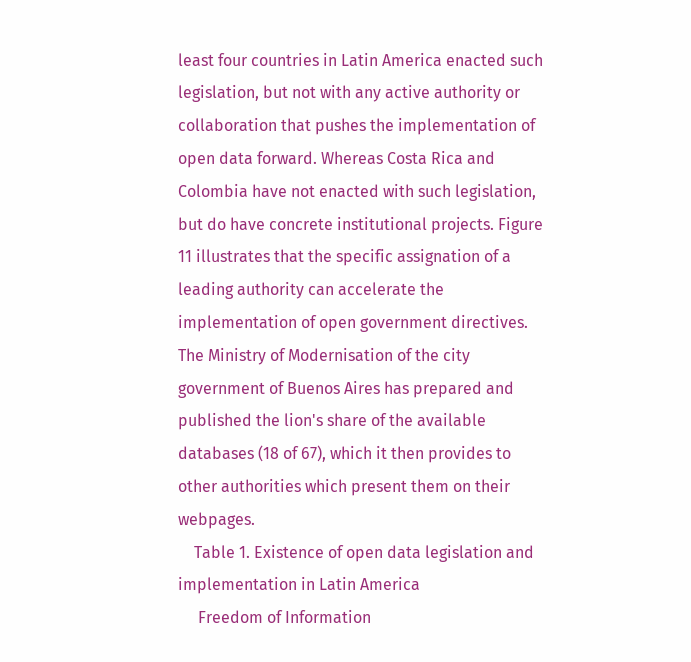least four countries in Latin America enacted such legislation, but not with any active authority or collaboration that pushes the implementation of open data forward. Whereas Costa Rica and Colombia have not enacted with such legislation, but do have concrete institutional projects. Figure 11 illustrates that the specific assignation of a leading authority can accelerate the implementation of open government directives. The Ministry of Modernisation of the city government of Buenos Aires has prepared and published the lion's share of the available databases (18 of 67), which it then provides to other authorities which present them on their webpages.
    Table 1. Existence of open data legislation and implementation in Latin America
     Freedom of Information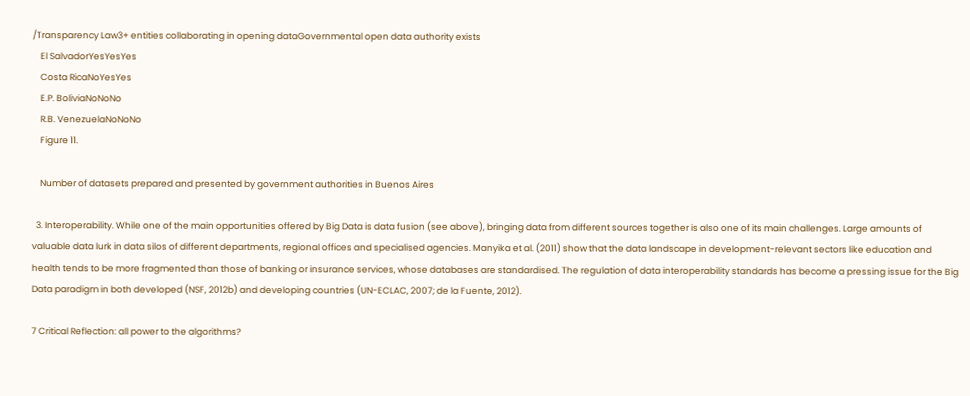/Transparency Law3+ entities collaborating in opening dataGovernmental open data authority exists
    El SalvadorYesYesYes
    Costa RicaNoYesYes
    E.P. BoliviaNoNoNo
    R.B. VenezuelaNoNoNo
    Figure 11.

    Number of datasets prepared and presented by government authorities in Buenos Aires

  3. Interoperability. While one of the main opportunities offered by Big Data is data fusion (see above), bringing data from different sources together is also one of its main challenges. Large amounts of valuable data lurk in data silos of different departments, regional offices and specialised agencies. Manyika et al. (2011) show that the data landscape in development-relevant sectors like education and health tends to be more fragmented than those of banking or insurance services, whose databases are standardised. The regulation of data interoperability standards has become a pressing issue for the Big Data paradigm in both developed (NSF, 2012b) and developing countries (UN-ECLAC, 2007; de la Fuente, 2012).

7 Critical Reflection: all power to the algorithms?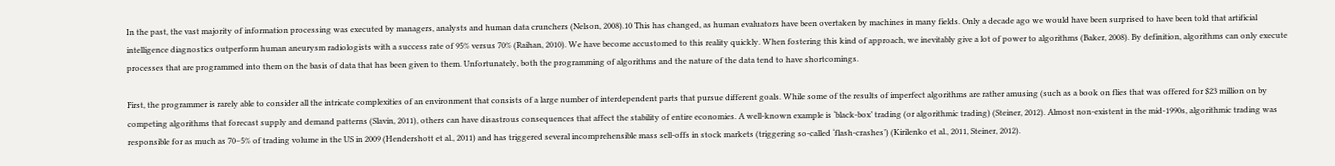In the past, the vast majority of information processing was executed by managers, analysts and human data crunchers (Nelson, 2008).10 This has changed, as human evaluators have been overtaken by machines in many fields. Only a decade ago we would have been surprised to have been told that artificial intelligence diagnostics outperform human aneurysm radiologists with a success rate of 95% versus 70% (Raihan, 2010). We have become accustomed to this reality quickly. When fostering this kind of approach, we inevitably give a lot of power to algorithms (Baker, 2008). By definition, algorithms can only execute processes that are programmed into them on the basis of data that has been given to them. Unfortunately, both the programming of algorithms and the nature of the data tend to have shortcomings.

First, the programmer is rarely able to consider all the intricate complexities of an environment that consists of a large number of interdependent parts that pursue different goals. While some of the results of imperfect algorithms are rather amusing (such as a book on flies that was offered for $23 million on by competing algorithms that forecast supply and demand patterns (Slavin, 2011), others can have disastrous consequences that affect the stability of entire economies. A well-known example is ‘black-box’ trading (or algorithmic trading) (Steiner, 2012). Almost non-existent in the mid-1990s, algorithmic trading was responsible for as much as 70–5% of trading volume in the US in 2009 (Hendershott et al., 2011) and has triggered several incomprehensible mass sell-offs in stock markets (triggering so-called ‘flash-crashes’) (Kirilenko et al., 2011, Steiner, 2012).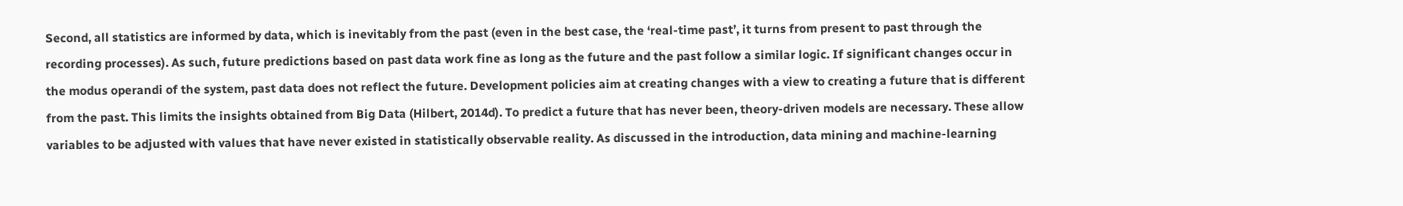Second, all statistics are informed by data, which is inevitably from the past (even in the best case, the ‘real-time past’, it turns from present to past through the recording processes). As such, future predictions based on past data work fine as long as the future and the past follow a similar logic. If significant changes occur in the modus operandi of the system, past data does not reflect the future. Development policies aim at creating changes with a view to creating a future that is different from the past. This limits the insights obtained from Big Data (Hilbert, 2014d). To predict a future that has never been, theory-driven models are necessary. These allow variables to be adjusted with values that have never existed in statistically observable reality. As discussed in the introduction, data mining and machine-learning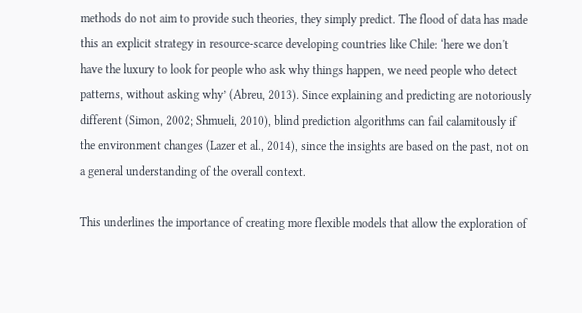methods do not aim to provide such theories, they simply predict. The flood of data has made this an explicit strategy in resource-scarce developing countries like Chile: ‘here we don't have the luxury to look for people who ask why things happen, we need people who detect patterns, without asking why’ (Abreu, 2013). Since explaining and predicting are notoriously different (Simon, 2002; Shmueli, 2010), blind prediction algorithms can fail calamitously if the environment changes (Lazer et al., 2014), since the insights are based on the past, not on a general understanding of the overall context.

This underlines the importance of creating more flexible models that allow the exploration of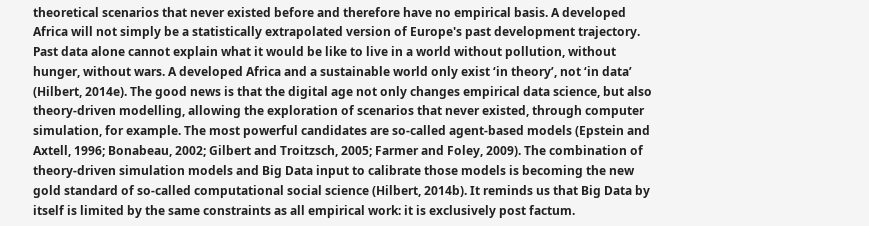theoretical scenarios that never existed before and therefore have no empirical basis. A developed Africa will not simply be a statistically extrapolated version of Europe's past development trajectory. Past data alone cannot explain what it would be like to live in a world without pollution, without hunger, without wars. A developed Africa and a sustainable world only exist ‘in theory’, not ‘in data’ (Hilbert, 2014e). The good news is that the digital age not only changes empirical data science, but also theory-driven modelling, allowing the exploration of scenarios that never existed, through computer simulation, for example. The most powerful candidates are so-called agent-based models (Epstein and Axtell, 1996; Bonabeau, 2002; Gilbert and Troitzsch, 2005; Farmer and Foley, 2009). The combination of theory-driven simulation models and Big Data input to calibrate those models is becoming the new gold standard of so-called computational social science (Hilbert, 2014b). It reminds us that Big Data by itself is limited by the same constraints as all empirical work: it is exclusively post factum.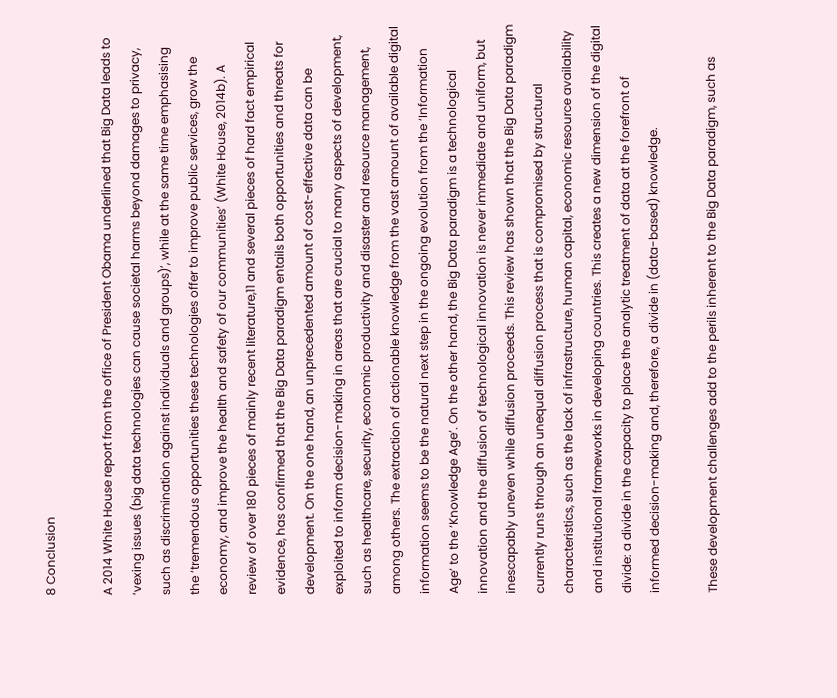8 Conclusion

A 2014 White House report from the office of President Obama underlined that Big Data leads to ‘vexing issues (big data technologies can cause societal harms beyond damages to privacy, such as discrimination against individuals and groups)’, while at the same time emphasising the ‘tremendous opportunities these technologies offer to improve public services, grow the economy, and improve the health and safety of our communities’ (White House, 2014b). A review of over 180 pieces of mainly recent literature,11 and several pieces of hard fact empirical evidence, has confirmed that the Big Data paradigm entails both opportunities and threats for development. On the one hand, an unprecedented amount of cost-effective data can be exploited to inform decision-making in areas that are crucial to many aspects of development, such as healthcare, security, economic productivity and disaster and resource management, among others. The extraction of actionable knowledge from the vast amount of available digital information seems to be the natural next step in the ongoing evolution from the ‘Information Age’ to the ‘Knowledge Age’. On the other hand, the Big Data paradigm is a technological innovation and the diffusion of technological innovation is never immediate and uniform, but inescapably uneven while diffusion proceeds. This review has shown that the Big Data paradigm currently runs through an unequal diffusion process that is compromised by structural characteristics, such as the lack of infrastructure, human capital, economic resource availability and institutional frameworks in developing countries. This creates a new dimension of the digital divide: a divide in the capacity to place the analytic treatment of data at the forefront of informed decision-making and, therefore, a divide in (data-based) knowledge.

These development challenges add to the perils inherent to the Big Data paradigm, such as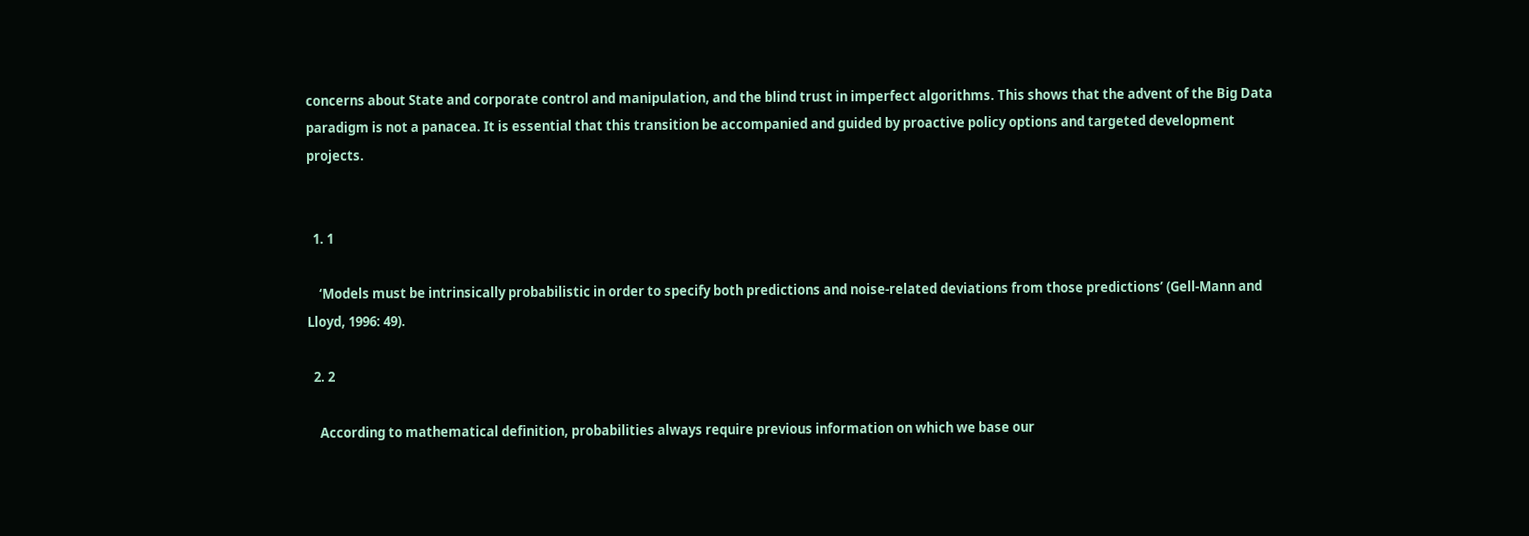concerns about State and corporate control and manipulation, and the blind trust in imperfect algorithms. This shows that the advent of the Big Data paradigm is not a panacea. It is essential that this transition be accompanied and guided by proactive policy options and targeted development projects.


  1. 1

    ‘Models must be intrinsically probabilistic in order to specify both predictions and noise-related deviations from those predictions’ (Gell-Mann and Lloyd, 1996: 49).

  2. 2

    According to mathematical definition, probabilities always require previous information on which we base our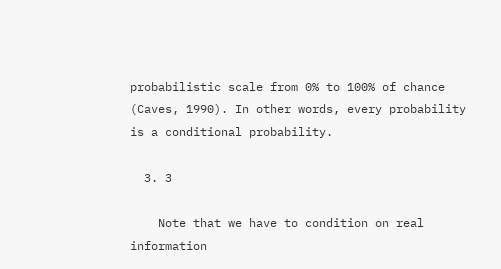probabilistic scale from 0% to 100% of chance (Caves, 1990). In other words, every probability is a conditional probability.

  3. 3

    Note that we have to condition on real information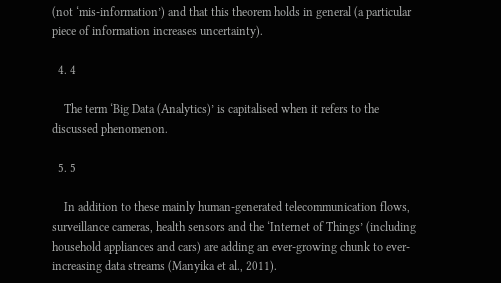(not ‘mis-information’) and that this theorem holds in general (a particular piece of information increases uncertainty).

  4. 4

    The term ‘Big Data (Analytics)’ is capitalised when it refers to the discussed phenomenon.

  5. 5

    In addition to these mainly human-generated telecommunication flows, surveillance cameras, health sensors and the ‘Internet of Things’ (including household appliances and cars) are adding an ever-growing chunk to ever-increasing data streams (Manyika et al., 2011).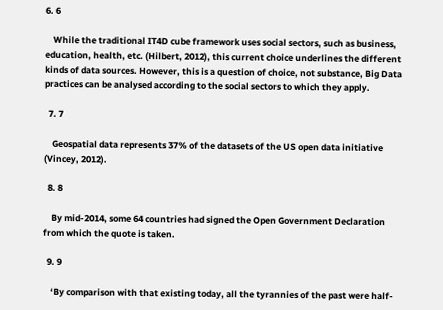6. 6

    While the traditional IT4D cube framework uses social sectors, such as business, education, health, etc. (Hilbert, 2012), this current choice underlines the different kinds of data sources. However, this is a question of choice, not substance, Big Data practices can be analysed according to the social sectors to which they apply.

  7. 7

    Geospatial data represents 37% of the datasets of the US open data initiative (Vincey, 2012).

  8. 8

    By mid-2014, some 64 countries had signed the Open Government Declaration from which the quote is taken.

  9. 9

    ‘By comparison with that existing today, all the tyrannies of the past were half-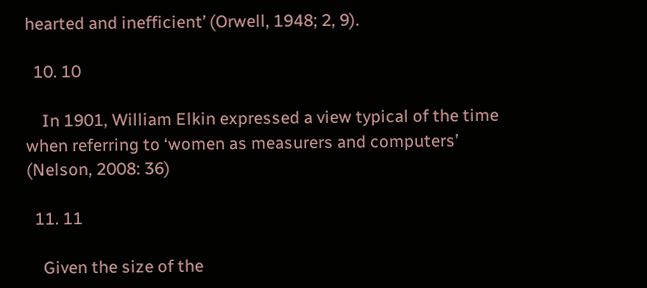hearted and inefficient’ (Orwell, 1948; 2, 9).

  10. 10

    In 1901, William Elkin expressed a view typical of the time when referring to ‘women as measurers and computers’ (Nelson, 2008: 36)

  11. 11

    Given the size of the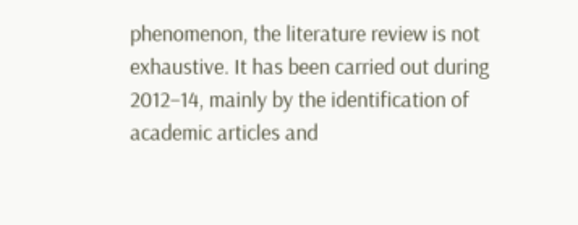phenomenon, the literature review is not exhaustive. It has been carried out during 2012–14, mainly by the identification of academic articles and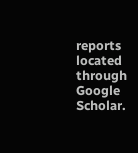reports located through Google Scholar.